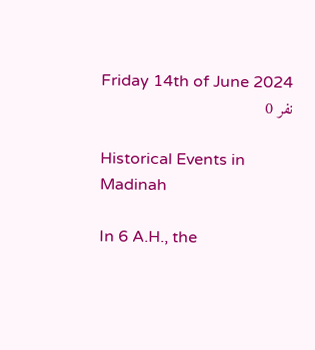Friday 14th of June 2024
نفر 0

Historical Events in Madinah

In 6 A.H., the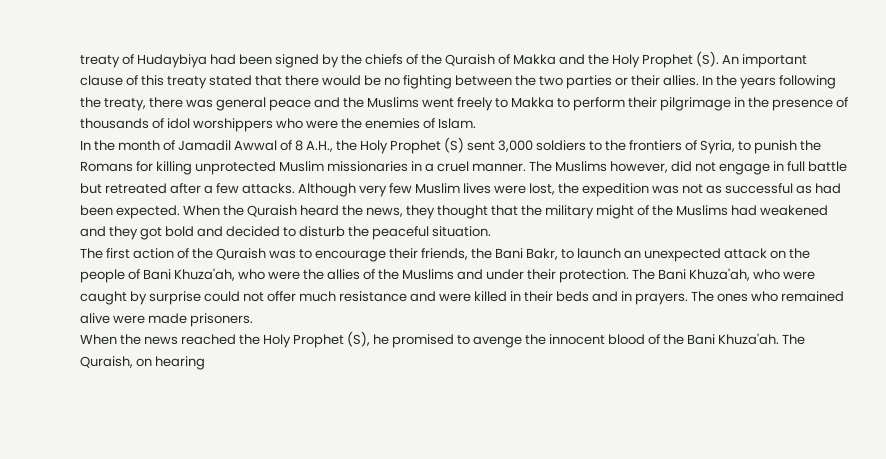treaty of Hudaybiya had been signed by the chiefs of the Quraish of Makka and the Holy Prophet (S). An important clause of this treaty stated that there would be no fighting between the two parties or their allies. In the years following the treaty, there was general peace and the Muslims went freely to Makka to perform their pilgrimage in the presence of thousands of idol worshippers who were the enemies of Islam.
In the month of Jamadil Awwal of 8 A.H., the Holy Prophet (S) sent 3,000 soldiers to the frontiers of Syria, to punish the Romans for killing unprotected Muslim missionaries in a cruel manner. The Muslims however, did not engage in full battle but retreated after a few attacks. Although very few Muslim lives were lost, the expedition was not as successful as had been expected. When the Quraish heard the news, they thought that the military might of the Muslims had weakened and they got bold and decided to disturb the peaceful situation.
The first action of the Quraish was to encourage their friends, the Bani Bakr, to launch an unexpected attack on the people of Bani Khuza'ah, who were the allies of the Muslims and under their protection. The Bani Khuza'ah, who were caught by surprise could not offer much resistance and were killed in their beds and in prayers. The ones who remained alive were made prisoners.
When the news reached the Holy Prophet (S), he promised to avenge the innocent blood of the Bani Khuza'ah. The Quraish, on hearing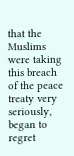that the Muslims were taking this breach of the peace treaty very seriously, began to regret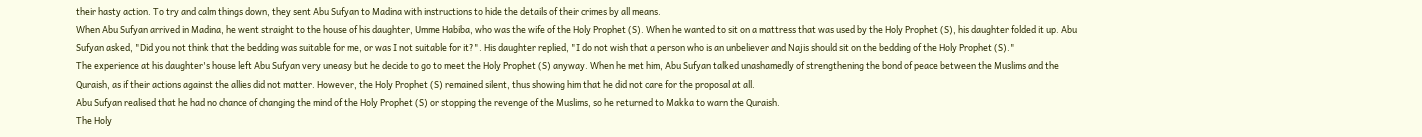their hasty action. To try and calm things down, they sent Abu Sufyan to Madina with instructions to hide the details of their crimes by all means.
When Abu Sufyan arrived in Madina, he went straight to the house of his daughter, Umme Habiba, who was the wife of the Holy Prophet (S). When he wanted to sit on a mattress that was used by the Holy Prophet (S), his daughter folded it up. Abu Sufyan asked, "Did you not think that the bedding was suitable for me, or was I not suitable for it?". His daughter replied, "I do not wish that a person who is an unbeliever and Najis should sit on the bedding of the Holy Prophet (S)."
The experience at his daughter's house left Abu Sufyan very uneasy but he decide to go to meet the Holy Prophet (S) anyway. When he met him, Abu Sufyan talked unashamedly of strengthening the bond of peace between the Muslims and the Quraish, as if their actions against the allies did not matter. However, the Holy Prophet (S) remained silent, thus showing him that he did not care for the proposal at all.
Abu Sufyan realised that he had no chance of changing the mind of the Holy Prophet (S) or stopping the revenge of the Muslims, so he returned to Makka to warn the Quraish.
The Holy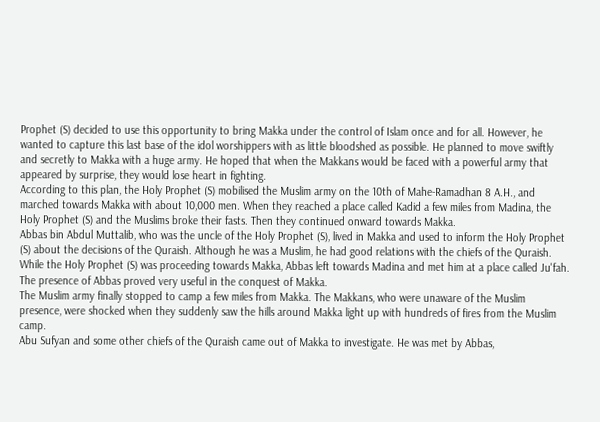Prophet (S) decided to use this opportunity to bring Makka under the control of Islam once and for all. However, he wanted to capture this last base of the idol worshippers with as little bloodshed as possible. He planned to move swiftly and secretly to Makka with a huge army. He hoped that when the Makkans would be faced with a powerful army that appeared by surprise, they would lose heart in fighting.
According to this plan, the Holy Prophet (S) mobilised the Muslim army on the 10th of Mahe-Ramadhan 8 A.H., and marched towards Makka with about 10,000 men. When they reached a place called Kadid a few miles from Madina, the Holy Prophet (S) and the Muslims broke their fasts. Then they continued onward towards Makka.
Abbas bin Abdul Muttalib, who was the uncle of the Holy Prophet (S), lived in Makka and used to inform the Holy Prophet (S) about the decisions of the Quraish. Although he was a Muslim, he had good relations with the chiefs of the Quraish.
While the Holy Prophet (S) was proceeding towards Makka, Abbas left towards Madina and met him at a place called Ju'fah. The presence of Abbas proved very useful in the conquest of Makka.
The Muslim army finally stopped to camp a few miles from Makka. The Makkans, who were unaware of the Muslim presence, were shocked when they suddenly saw the hills around Makka light up with hundreds of fires from the Muslim camp.
Abu Sufyan and some other chiefs of the Quraish came out of Makka to investigate. He was met by Abbas,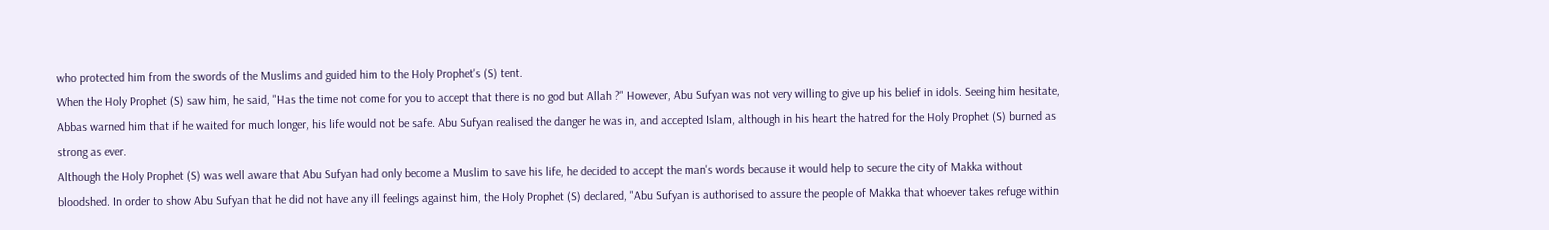who protected him from the swords of the Muslims and guided him to the Holy Prophet's (S) tent.
When the Holy Prophet (S) saw him, he said, "Has the time not come for you to accept that there is no god but Allah ?" However, Abu Sufyan was not very willing to give up his belief in idols. Seeing him hesitate, Abbas warned him that if he waited for much longer, his life would not be safe. Abu Sufyan realised the danger he was in, and accepted Islam, although in his heart the hatred for the Holy Prophet (S) burned as strong as ever.
Although the Holy Prophet (S) was well aware that Abu Sufyan had only become a Muslim to save his life, he decided to accept the man's words because it would help to secure the city of Makka without bloodshed. In order to show Abu Sufyan that he did not have any ill feelings against him, the Holy Prophet (S) declared, "Abu Sufyan is authorised to assure the people of Makka that whoever takes refuge within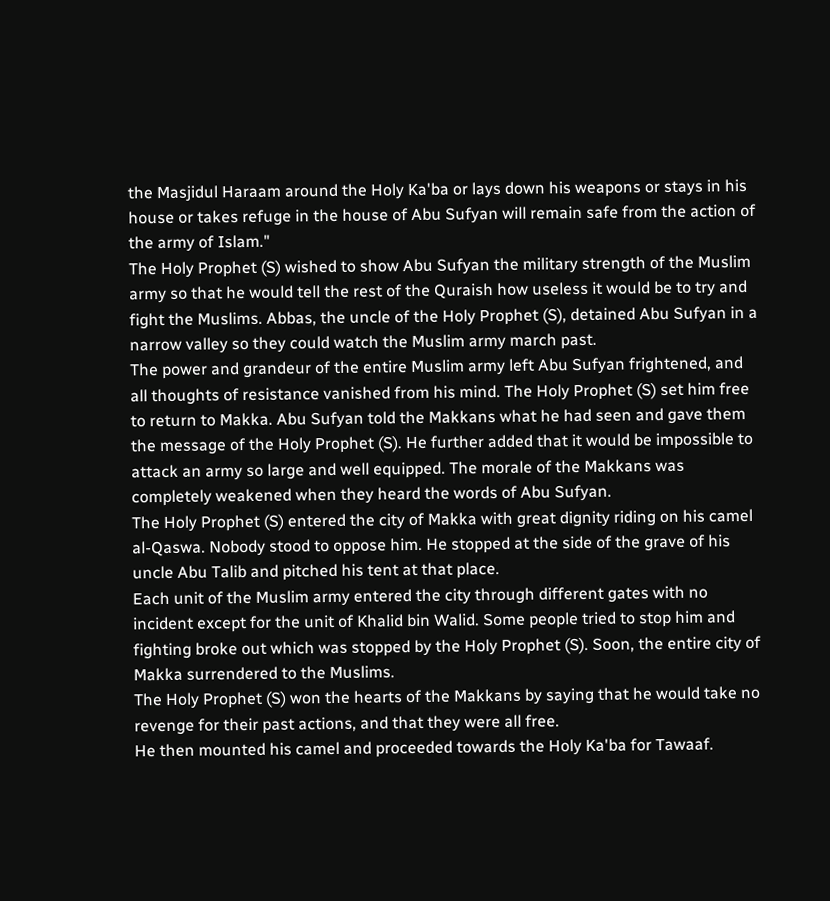the Masjidul Haraam around the Holy Ka'ba or lays down his weapons or stays in his house or takes refuge in the house of Abu Sufyan will remain safe from the action of the army of Islam."
The Holy Prophet (S) wished to show Abu Sufyan the military strength of the Muslim army so that he would tell the rest of the Quraish how useless it would be to try and fight the Muslims. Abbas, the uncle of the Holy Prophet (S), detained Abu Sufyan in a narrow valley so they could watch the Muslim army march past.
The power and grandeur of the entire Muslim army left Abu Sufyan frightened, and all thoughts of resistance vanished from his mind. The Holy Prophet (S) set him free to return to Makka. Abu Sufyan told the Makkans what he had seen and gave them the message of the Holy Prophet (S). He further added that it would be impossible to attack an army so large and well equipped. The morale of the Makkans was completely weakened when they heard the words of Abu Sufyan.
The Holy Prophet (S) entered the city of Makka with great dignity riding on his camel al-Qaswa. Nobody stood to oppose him. He stopped at the side of the grave of his uncle Abu Talib and pitched his tent at that place.
Each unit of the Muslim army entered the city through different gates with no incident except for the unit of Khalid bin Walid. Some people tried to stop him and fighting broke out which was stopped by the Holy Prophet (S). Soon, the entire city of Makka surrendered to the Muslims.
The Holy Prophet (S) won the hearts of the Makkans by saying that he would take no revenge for their past actions, and that they were all free.
He then mounted his camel and proceeded towards the Holy Ka'ba for Tawaaf.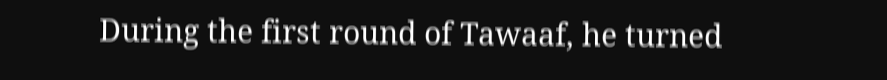During the first round of Tawaaf, he turned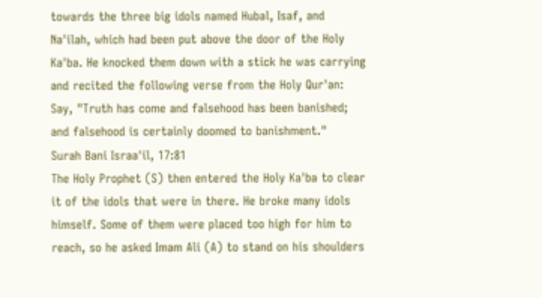towards the three big idols named Hubal, Isaf, and Na'ilah, which had been put above the door of the Holy Ka'ba. He knocked them down with a stick he was carrying and recited the following verse from the Holy Qur'an:
Say, "Truth has come and falsehood has been banished; and falsehood is certainly doomed to banishment."
Surah Bani Israa'il, 17:81
The Holy Prophet (S) then entered the Holy Ka'ba to clear it of the idols that were in there. He broke many idols himself. Some of them were placed too high for him to reach, so he asked Imam Ali (A) to stand on his shoulders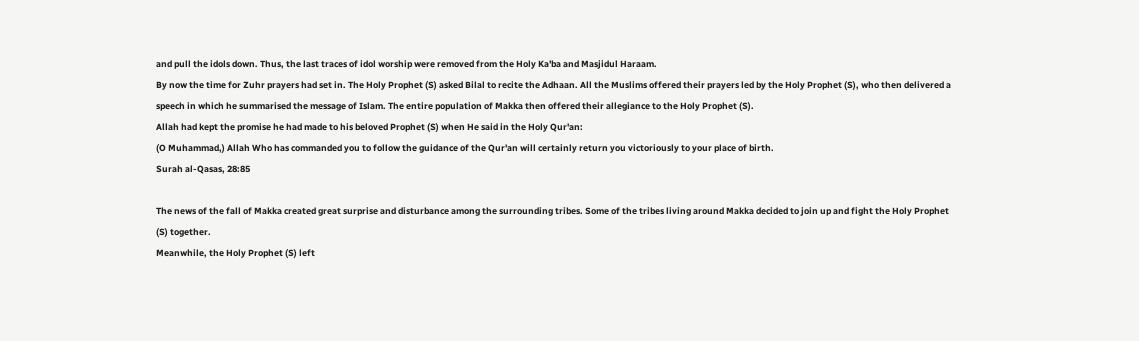and pull the idols down. Thus, the last traces of idol worship were removed from the Holy Ka'ba and Masjidul Haraam.
By now the time for Zuhr prayers had set in. The Holy Prophet (S) asked Bilal to recite the Adhaan. All the Muslims offered their prayers led by the Holy Prophet (S), who then delivered a speech in which he summarised the message of Islam. The entire population of Makka then offered their allegiance to the Holy Prophet (S).
Allah had kept the promise he had made to his beloved Prophet (S) when He said in the Holy Qur'an:
(O Muhammad,) Allah Who has commanded you to follow the guidance of the Qur'an will certainly return you victoriously to your place of birth.
Surah al-Qasas, 28:85

The news of the fall of Makka created great surprise and disturbance among the surrounding tribes. Some of the tribes living around Makka decided to join up and fight the Holy Prophet (S) together.
Meanwhile, the Holy Prophet (S) left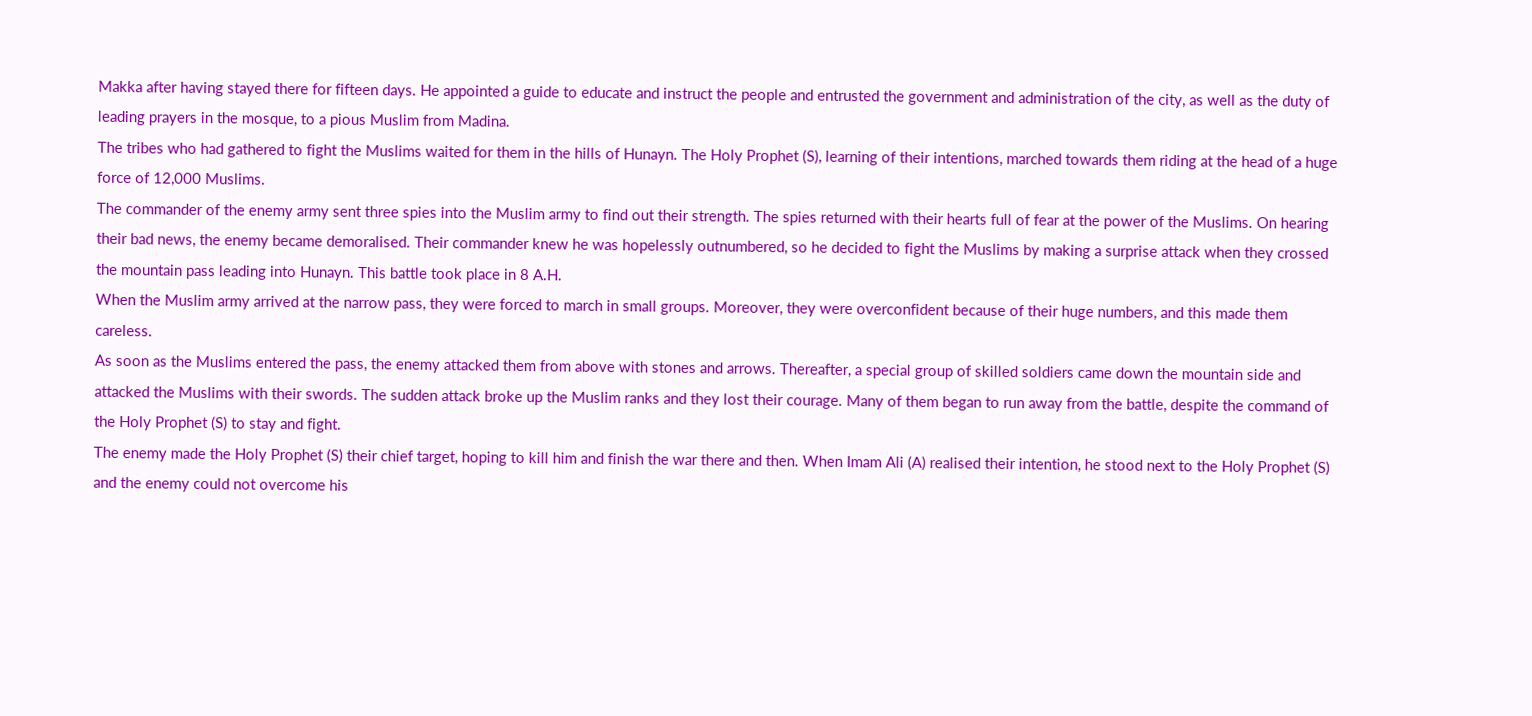Makka after having stayed there for fifteen days. He appointed a guide to educate and instruct the people and entrusted the government and administration of the city, as well as the duty of leading prayers in the mosque, to a pious Muslim from Madina.
The tribes who had gathered to fight the Muslims waited for them in the hills of Hunayn. The Holy Prophet (S), learning of their intentions, marched towards them riding at the head of a huge force of 12,000 Muslims.
The commander of the enemy army sent three spies into the Muslim army to find out their strength. The spies returned with their hearts full of fear at the power of the Muslims. On hearing their bad news, the enemy became demoralised. Their commander knew he was hopelessly outnumbered, so he decided to fight the Muslims by making a surprise attack when they crossed the mountain pass leading into Hunayn. This battle took place in 8 A.H.
When the Muslim army arrived at the narrow pass, they were forced to march in small groups. Moreover, they were overconfident because of their huge numbers, and this made them careless.
As soon as the Muslims entered the pass, the enemy attacked them from above with stones and arrows. Thereafter, a special group of skilled soldiers came down the mountain side and attacked the Muslims with their swords. The sudden attack broke up the Muslim ranks and they lost their courage. Many of them began to run away from the battle, despite the command of the Holy Prophet (S) to stay and fight.
The enemy made the Holy Prophet (S) their chief target, hoping to kill him and finish the war there and then. When Imam Ali (A) realised their intention, he stood next to the Holy Prophet (S) and the enemy could not overcome his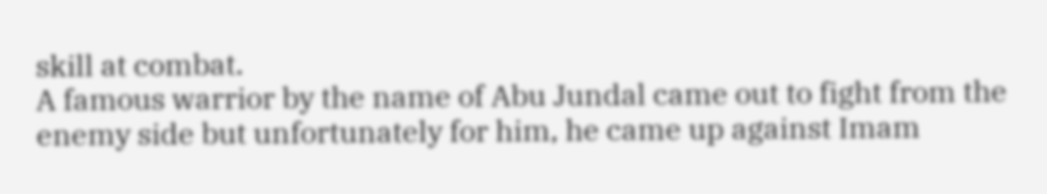skill at combat.
A famous warrior by the name of Abu Jundal came out to fight from the enemy side but unfortunately for him, he came up against Imam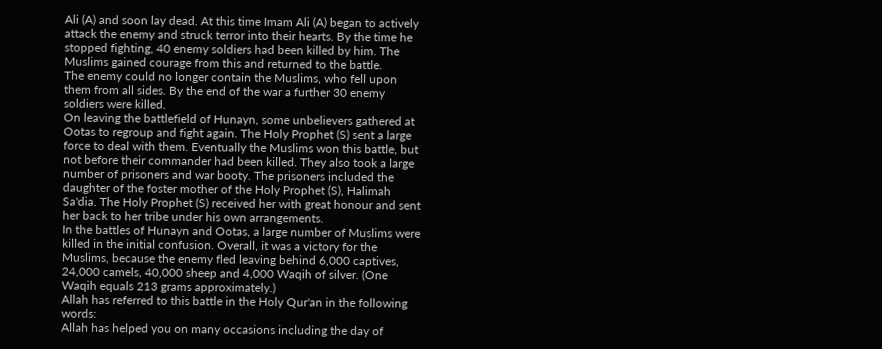Ali (A) and soon lay dead. At this time Imam Ali (A) began to actively attack the enemy and struck terror into their hearts. By the time he stopped fighting, 40 enemy soldiers had been killed by him. The Muslims gained courage from this and returned to the battle.
The enemy could no longer contain the Muslims, who fell upon them from all sides. By the end of the war a further 30 enemy soldiers were killed.
On leaving the battlefield of Hunayn, some unbelievers gathered at Ootas to regroup and fight again. The Holy Prophet (S) sent a large force to deal with them. Eventually the Muslims won this battle, but not before their commander had been killed. They also took a large number of prisoners and war booty. The prisoners included the daughter of the foster mother of the Holy Prophet (S), Halimah Sa'dia. The Holy Prophet (S) received her with great honour and sent her back to her tribe under his own arrangements.
In the battles of Hunayn and Ootas, a large number of Muslims were killed in the initial confusion. Overall, it was a victory for the Muslims, because the enemy fled leaving behind 6,000 captives, 24,000 camels, 40,000 sheep and 4,000 Waqih of silver. (One Waqih equals 213 grams approximately.)
Allah has referred to this battle in the Holy Qur'an in the following words:
Allah has helped you on many occasions including the day of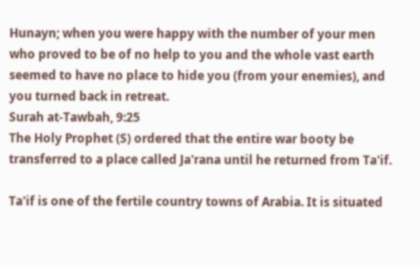Hunayn; when you were happy with the number of your men who proved to be of no help to you and the whole vast earth seemed to have no place to hide you (from your enemies), and you turned back in retreat.
Surah at-Tawbah, 9:25
The Holy Prophet (S) ordered that the entire war booty be transferred to a place called Ja'rana until he returned from Ta'if.

Ta'if is one of the fertile country towns of Arabia. It is situated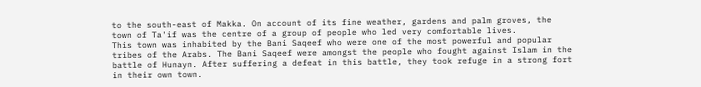to the south-east of Makka. On account of its fine weather, gardens and palm groves, the town of Ta'if was the centre of a group of people who led very comfortable lives.
This town was inhabited by the Bani Saqeef who were one of the most powerful and popular tribes of the Arabs. The Bani Saqeef were amongst the people who fought against Islam in the battle of Hunayn. After suffering a defeat in this battle, they took refuge in a strong fort in their own town.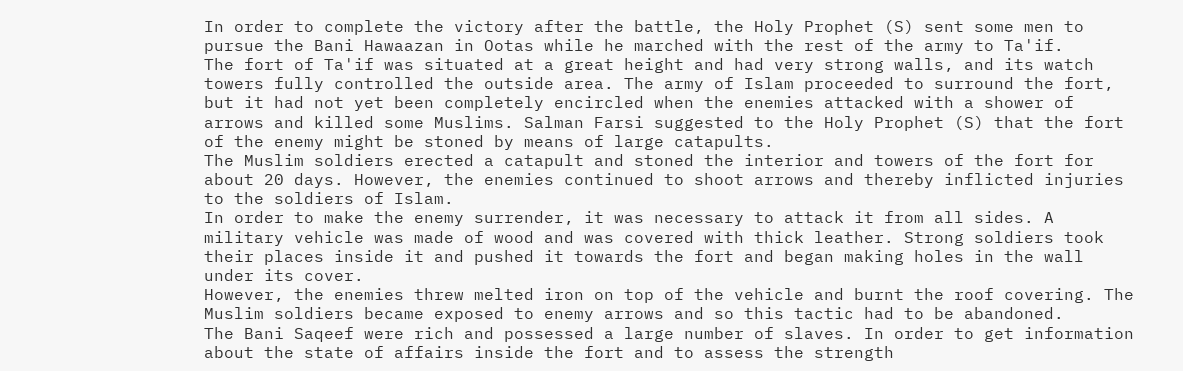In order to complete the victory after the battle, the Holy Prophet (S) sent some men to pursue the Bani Hawaazan in Ootas while he marched with the rest of the army to Ta'if.
The fort of Ta'if was situated at a great height and had very strong walls, and its watch towers fully controlled the outside area. The army of Islam proceeded to surround the fort, but it had not yet been completely encircled when the enemies attacked with a shower of arrows and killed some Muslims. Salman Farsi suggested to the Holy Prophet (S) that the fort of the enemy might be stoned by means of large catapults.
The Muslim soldiers erected a catapult and stoned the interior and towers of the fort for about 20 days. However, the enemies continued to shoot arrows and thereby inflicted injuries to the soldiers of Islam.
In order to make the enemy surrender, it was necessary to attack it from all sides. A military vehicle was made of wood and was covered with thick leather. Strong soldiers took their places inside it and pushed it towards the fort and began making holes in the wall under its cover.
However, the enemies threw melted iron on top of the vehicle and burnt the roof covering. The Muslim soldiers became exposed to enemy arrows and so this tactic had to be abandoned.
The Bani Saqeef were rich and possessed a large number of slaves. In order to get information about the state of affairs inside the fort and to assess the strength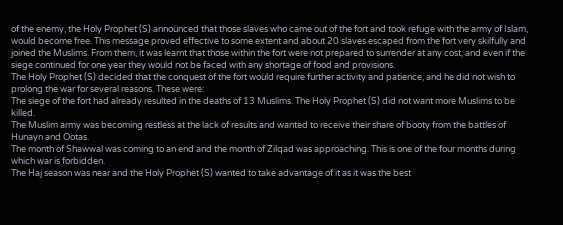of the enemy, the Holy Prophet (S) announced that those slaves who came out of the fort and took refuge with the army of Islam, would become free. This message proved effective to some extent and about 20 slaves escaped from the fort very skilfully and joined the Muslims. From them, it was learnt that those within the fort were not prepared to surrender at any cost, and even if the siege continued for one year they would not be faced with any shortage of food and provisions.
The Holy Prophet (S) decided that the conquest of the fort would require further activity and patience, and he did not wish to prolong the war for several reasons. These were:
The siege of the fort had already resulted in the deaths of 13 Muslims. The Holy Prophet (S) did not want more Muslims to be killed.
The Muslim army was becoming restless at the lack of results and wanted to receive their share of booty from the battles of Hunayn and Ootas.
The month of Shawwal was coming to an end and the month of Zilqad was approaching. This is one of the four months during which war is forbidden.
The Haj season was near and the Holy Prophet (S) wanted to take advantage of it as it was the best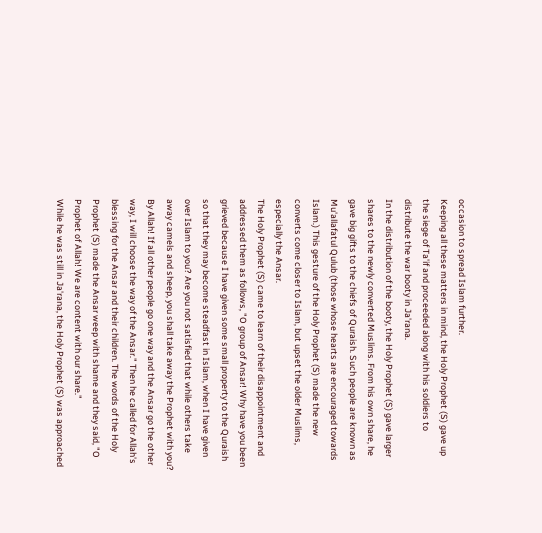occasion to spread Islam further.
Keeping all these matters in mind, the Holy Prophet (S) gave up the siege of Ta'if and proceeded along with his soldiers to distribute the war booty in Ja'rana.
In the distribution of the booty, the Holy Prophet (S) gave larger shares to the newly converted Muslims. From his own share, he gave big gifts to the chiefs of Quraish. Such people are known as Mu'allafatul Qulub (those whose hearts are encouraged towards Islam.) This gesture of the Holy Prophet (S) made the new converts come closer to Islam, but upset the older Muslims, especially the Ansar.
The Holy Prophet (S) came to learn of their disappointment and addressed them as follows, "O group of Ansar! Why have you been grieved because I have given some small property to the Quraish so that they may become steadfast in Islam, when I have given over Islam to you? Are you not satisfied that while others take away camels and sheep, you shall take away the Prophet with you? By Allah! If all other people go one way and the Ansar go the other way, I will choose the way of the Ansar." Then he called for Allah's blessing for the Ansar and their children. The words of the Holy Prophet (S) made the Ansar weep with shame and they said, "O Prophet of Allah! We are content with our share."
While he was still in Ja'rana, the Holy Prophet (S) was approached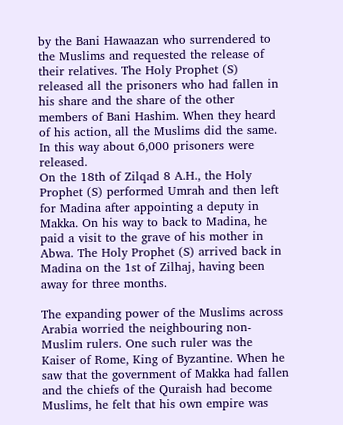by the Bani Hawaazan who surrendered to the Muslims and requested the release of their relatives. The Holy Prophet (S) released all the prisoners who had fallen in his share and the share of the other members of Bani Hashim. When they heard of his action, all the Muslims did the same. In this way about 6,000 prisoners were released.
On the 18th of Zilqad 8 A.H., the Holy Prophet (S) performed Umrah and then left for Madina after appointing a deputy in Makka. On his way to back to Madina, he paid a visit to the grave of his mother in Abwa. The Holy Prophet (S) arrived back in Madina on the 1st of Zilhaj, having been away for three months.

The expanding power of the Muslims across Arabia worried the neighbouring non-Muslim rulers. One such ruler was the Kaiser of Rome, King of Byzantine. When he saw that the government of Makka had fallen and the chiefs of the Quraish had become Muslims, he felt that his own empire was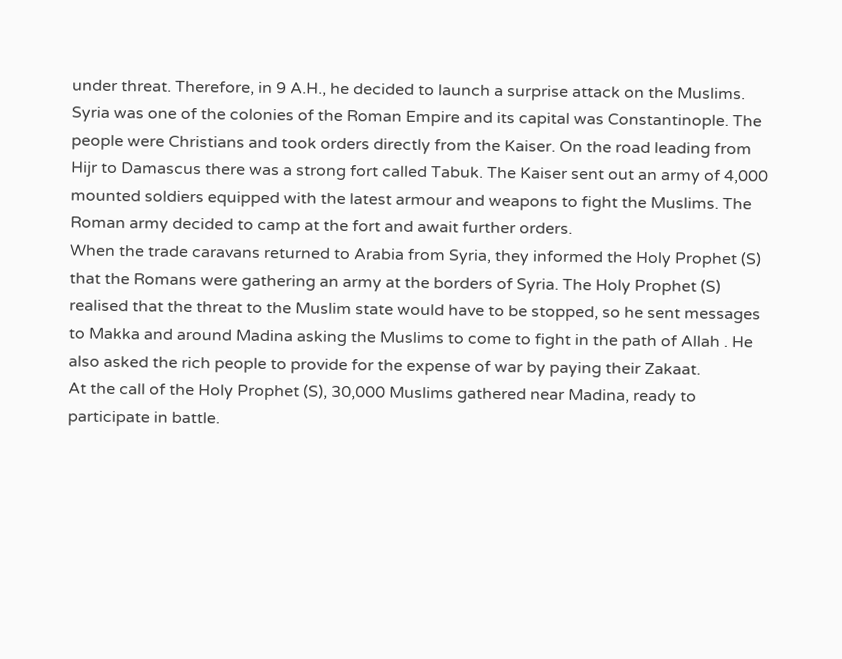under threat. Therefore, in 9 A.H., he decided to launch a surprise attack on the Muslims.
Syria was one of the colonies of the Roman Empire and its capital was Constantinople. The people were Christians and took orders directly from the Kaiser. On the road leading from Hijr to Damascus there was a strong fort called Tabuk. The Kaiser sent out an army of 4,000 mounted soldiers equipped with the latest armour and weapons to fight the Muslims. The Roman army decided to camp at the fort and await further orders.
When the trade caravans returned to Arabia from Syria, they informed the Holy Prophet (S) that the Romans were gathering an army at the borders of Syria. The Holy Prophet (S) realised that the threat to the Muslim state would have to be stopped, so he sent messages to Makka and around Madina asking the Muslims to come to fight in the path of Allah . He also asked the rich people to provide for the expense of war by paying their Zakaat.
At the call of the Holy Prophet (S), 30,000 Muslims gathered near Madina, ready to participate in battle.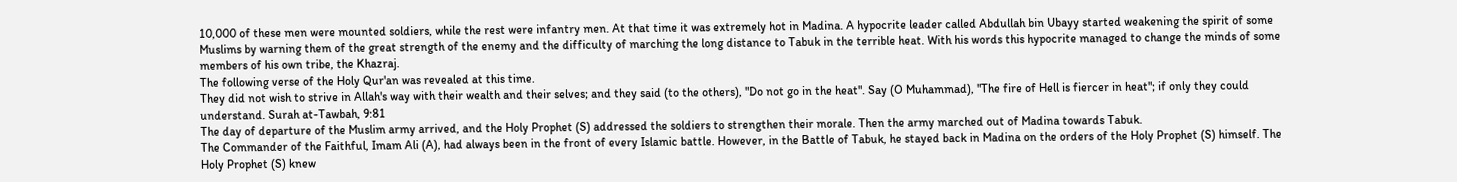10,000 of these men were mounted soldiers, while the rest were infantry men. At that time it was extremely hot in Madina. A hypocrite leader called Abdullah bin Ubayy started weakening the spirit of some Muslims by warning them of the great strength of the enemy and the difficulty of marching the long distance to Tabuk in the terrible heat. With his words this hypocrite managed to change the minds of some members of his own tribe, the Khazraj.
The following verse of the Holy Qur'an was revealed at this time.
They did not wish to strive in Allah's way with their wealth and their selves; and they said (to the others), "Do not go in the heat". Say (O Muhammad), "The fire of Hell is fiercer in heat"; if only they could understand. Surah at-Tawbah, 9:81
The day of departure of the Muslim army arrived, and the Holy Prophet (S) addressed the soldiers to strengthen their morale. Then the army marched out of Madina towards Tabuk.
The Commander of the Faithful, Imam Ali (A), had always been in the front of every Islamic battle. However, in the Battle of Tabuk, he stayed back in Madina on the orders of the Holy Prophet (S) himself. The Holy Prophet (S) knew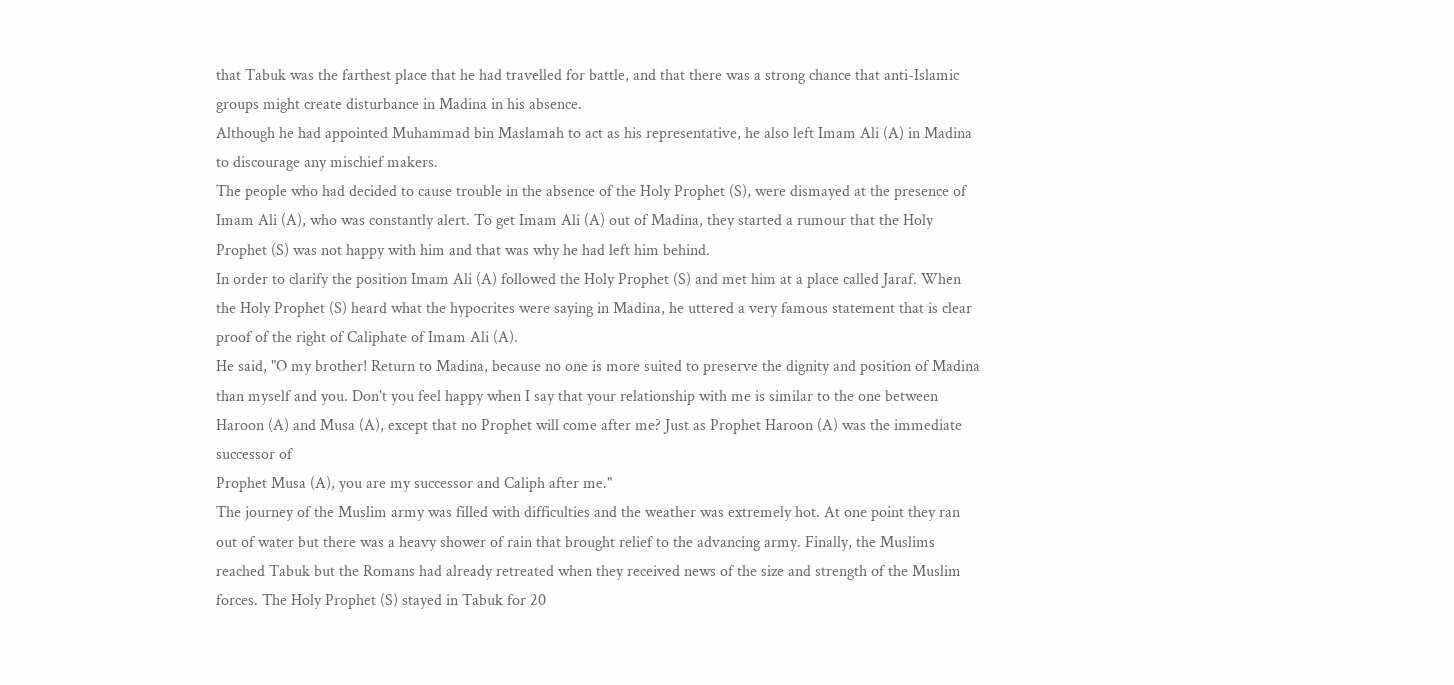that Tabuk was the farthest place that he had travelled for battle, and that there was a strong chance that anti-Islamic groups might create disturbance in Madina in his absence.
Although he had appointed Muhammad bin Maslamah to act as his representative, he also left Imam Ali (A) in Madina to discourage any mischief makers.
The people who had decided to cause trouble in the absence of the Holy Prophet (S), were dismayed at the presence of Imam Ali (A), who was constantly alert. To get Imam Ali (A) out of Madina, they started a rumour that the Holy Prophet (S) was not happy with him and that was why he had left him behind.
In order to clarify the position Imam Ali (A) followed the Holy Prophet (S) and met him at a place called Jaraf. When the Holy Prophet (S) heard what the hypocrites were saying in Madina, he uttered a very famous statement that is clear proof of the right of Caliphate of Imam Ali (A).
He said, "O my brother! Return to Madina, because no one is more suited to preserve the dignity and position of Madina than myself and you. Don't you feel happy when I say that your relationship with me is similar to the one between Haroon (A) and Musa (A), except that no Prophet will come after me? Just as Prophet Haroon (A) was the immediate successor of
Prophet Musa (A), you are my successor and Caliph after me."
The journey of the Muslim army was filled with difficulties and the weather was extremely hot. At one point they ran out of water but there was a heavy shower of rain that brought relief to the advancing army. Finally, the Muslims reached Tabuk but the Romans had already retreated when they received news of the size and strength of the Muslim forces. The Holy Prophet (S) stayed in Tabuk for 20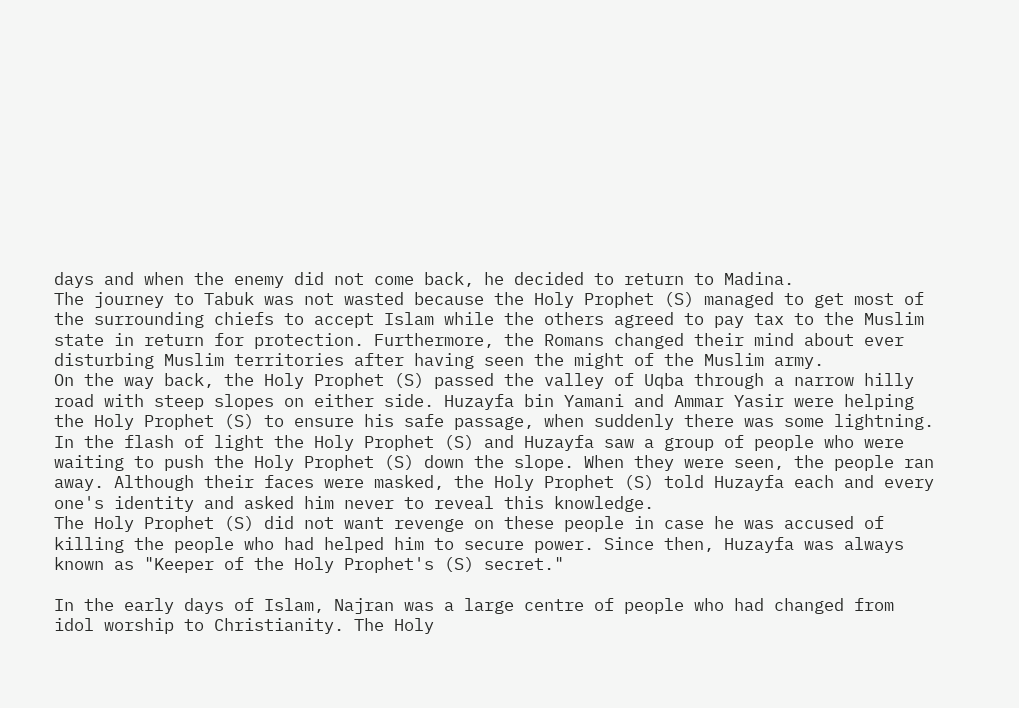days and when the enemy did not come back, he decided to return to Madina.
The journey to Tabuk was not wasted because the Holy Prophet (S) managed to get most of the surrounding chiefs to accept Islam while the others agreed to pay tax to the Muslim state in return for protection. Furthermore, the Romans changed their mind about ever disturbing Muslim territories after having seen the might of the Muslim army.
On the way back, the Holy Prophet (S) passed the valley of Uqba through a narrow hilly road with steep slopes on either side. Huzayfa bin Yamani and Ammar Yasir were helping the Holy Prophet (S) to ensure his safe passage, when suddenly there was some lightning. In the flash of light the Holy Prophet (S) and Huzayfa saw a group of people who were waiting to push the Holy Prophet (S) down the slope. When they were seen, the people ran away. Although their faces were masked, the Holy Prophet (S) told Huzayfa each and every one's identity and asked him never to reveal this knowledge.
The Holy Prophet (S) did not want revenge on these people in case he was accused of killing the people who had helped him to secure power. Since then, Huzayfa was always known as "Keeper of the Holy Prophet's (S) secret."

In the early days of Islam, Najran was a large centre of people who had changed from idol worship to Christianity. The Holy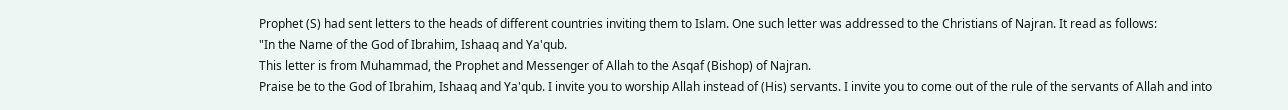Prophet (S) had sent letters to the heads of different countries inviting them to Islam. One such letter was addressed to the Christians of Najran. It read as follows:
"In the Name of the God of Ibrahim, Ishaaq and Ya'qub.
This letter is from Muhammad, the Prophet and Messenger of Allah to the Asqaf (Bishop) of Najran.
Praise be to the God of Ibrahim, Ishaaq and Ya'qub. I invite you to worship Allah instead of (His) servants. I invite you to come out of the rule of the servants of Allah and into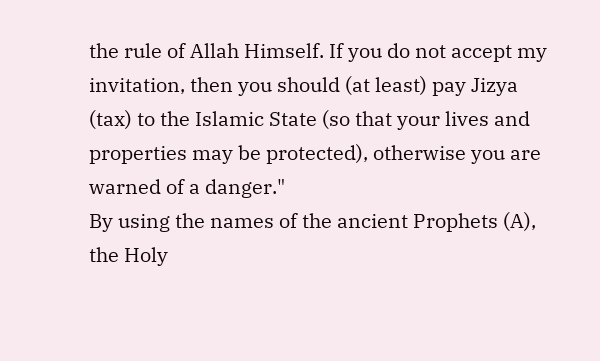the rule of Allah Himself. If you do not accept my invitation, then you should (at least) pay Jizya (tax) to the Islamic State (so that your lives and properties may be protected), otherwise you are warned of a danger."
By using the names of the ancient Prophets (A), the Holy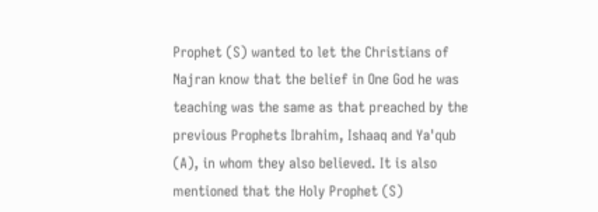Prophet (S) wanted to let the Christians of Najran know that the belief in One God he was teaching was the same as that preached by the previous Prophets Ibrahim, Ishaaq and Ya'qub (A), in whom they also believed. It is also mentioned that the Holy Prophet (S)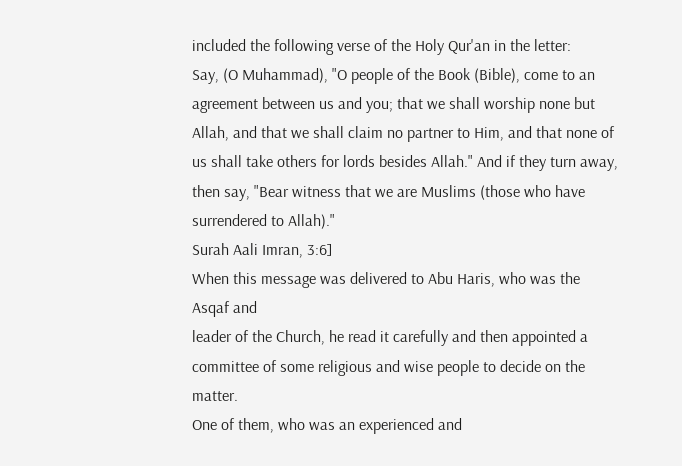included the following verse of the Holy Qur'an in the letter:
Say, (O Muhammad), "O people of the Book (Bible), come to an agreement between us and you; that we shall worship none but Allah, and that we shall claim no partner to Him, and that none of us shall take others for lords besides Allah." And if they turn away, then say, "Bear witness that we are Muslims (those who have surrendered to Allah)."
Surah Aali Imran, 3:6]
When this message was delivered to Abu Haris, who was the Asqaf and
leader of the Church, he read it carefully and then appointed a committee of some religious and wise people to decide on the matter.
One of them, who was an experienced and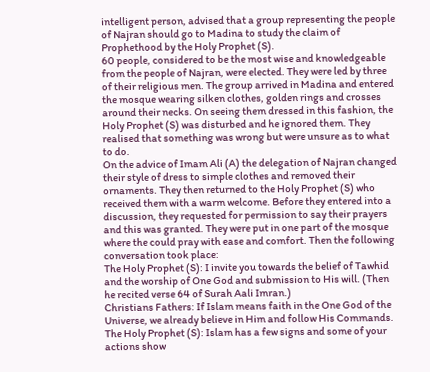intelligent person, advised that a group representing the people of Najran should go to Madina to study the claim of Prophethood by the Holy Prophet (S).
60 people, considered to be the most wise and knowledgeable from the people of Najran, were elected. They were led by three of their religious men. The group arrived in Madina and entered the mosque wearing silken clothes, golden rings and crosses around their necks. On seeing them dressed in this fashion, the Holy Prophet (S) was disturbed and he ignored them. They realised that something was wrong but were unsure as to what to do.
On the advice of Imam Ali (A) the delegation of Najran changed their style of dress to simple clothes and removed their ornaments. They then returned to the Holy Prophet (S) who received them with a warm welcome. Before they entered into a discussion, they requested for permission to say their prayers and this was granted. They were put in one part of the mosque where the could pray with ease and comfort. Then the following conversation took place:
The Holy Prophet (S): I invite you towards the belief of Tawhid and the worship of One God and submission to His will. (Then he recited verse 64 of Surah Aali Imran.)
Christians Fathers: If Islam means faith in the One God of the Universe, we already believe in Him and follow His Commands.
The Holy Prophet (S): Islam has a few signs and some of your actions show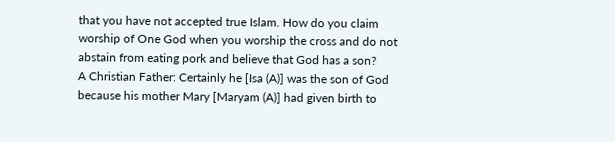that you have not accepted true Islam. How do you claim worship of One God when you worship the cross and do not abstain from eating pork and believe that God has a son?
A Christian Father: Certainly he [Isa (A)] was the son of God because his mother Mary [Maryam (A)] had given birth to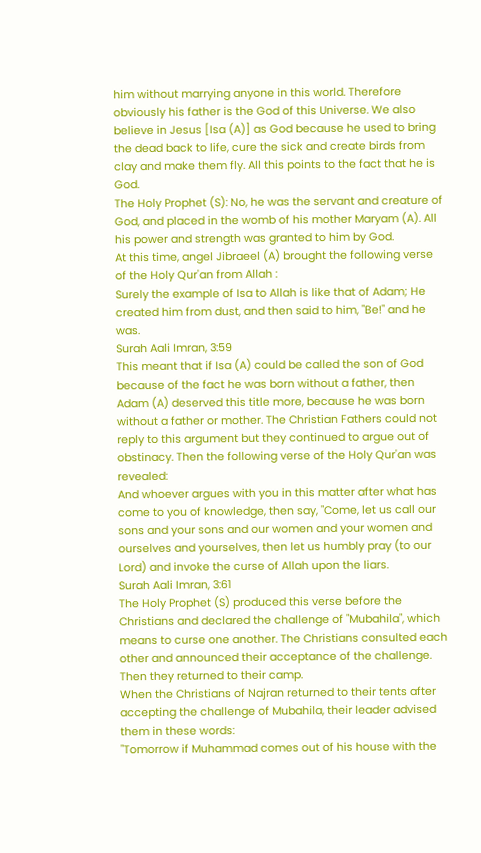him without marrying anyone in this world. Therefore obviously his father is the God of this Universe. We also believe in Jesus [Isa (A)] as God because he used to bring the dead back to life, cure the sick and create birds from clay and make them fly. All this points to the fact that he is God.
The Holy Prophet (S): No, he was the servant and creature of God, and placed in the womb of his mother Maryam (A). All his power and strength was granted to him by God.
At this time, angel Jibraeel (A) brought the following verse of the Holy Qur'an from Allah :
Surely the example of Isa to Allah is like that of Adam; He created him from dust, and then said to him, "Be!" and he was.
Surah Aali Imran, 3:59
This meant that if Isa (A) could be called the son of God because of the fact he was born without a father, then Adam (A) deserved this title more, because he was born without a father or mother. The Christian Fathers could not reply to this argument but they continued to argue out of obstinacy. Then the following verse of the Holy Qur'an was revealed:
And whoever argues with you in this matter after what has come to you of knowledge, then say, "Come, let us call our sons and your sons and our women and your women and ourselves and yourselves, then let us humbly pray (to our Lord) and invoke the curse of Allah upon the liars.
Surah Aali Imran, 3:61
The Holy Prophet (S) produced this verse before the Christians and declared the challenge of "Mubahila", which means to curse one another. The Christians consulted each other and announced their acceptance of the challenge. Then they returned to their camp.
When the Christians of Najran returned to their tents after accepting the challenge of Mubahila, their leader advised them in these words:
"Tomorrow if Muhammad comes out of his house with the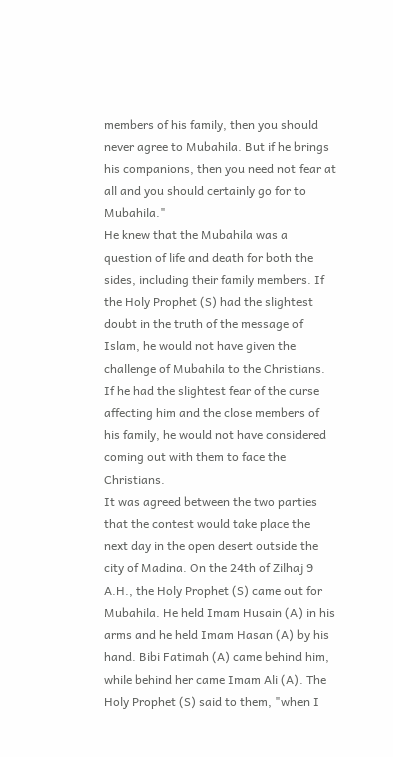members of his family, then you should never agree to Mubahila. But if he brings his companions, then you need not fear at all and you should certainly go for to Mubahila."
He knew that the Mubahila was a question of life and death for both the sides, including their family members. If the Holy Prophet (S) had the slightest doubt in the truth of the message of Islam, he would not have given the challenge of Mubahila to the Christians. If he had the slightest fear of the curse affecting him and the close members of his family, he would not have considered coming out with them to face the Christians.
It was agreed between the two parties that the contest would take place the next day in the open desert outside the city of Madina. On the 24th of Zilhaj 9 A.H., the Holy Prophet (S) came out for Mubahila. He held Imam Husain (A) in his arms and he held Imam Hasan (A) by his hand. Bibi Fatimah (A) came behind him, while behind her came Imam Ali (A). The Holy Prophet (S) said to them, "when I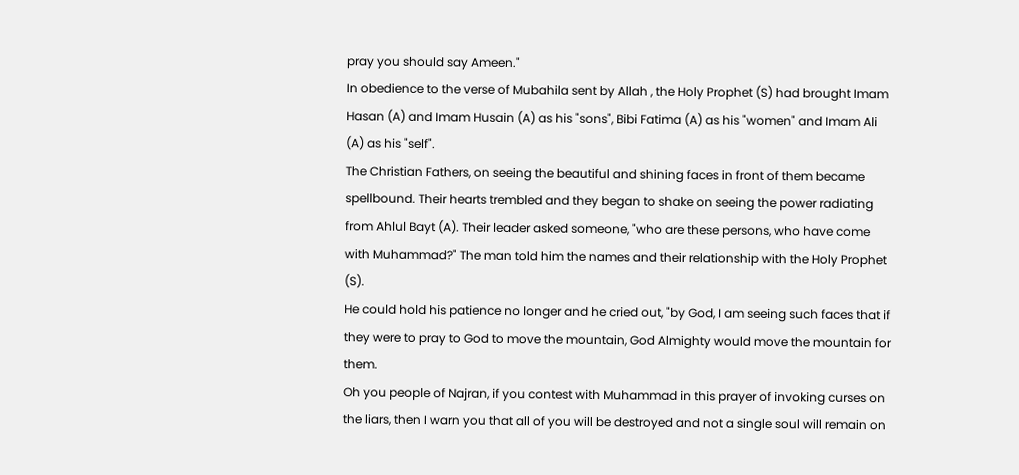pray you should say Ameen."
In obedience to the verse of Mubahila sent by Allah , the Holy Prophet (S) had brought Imam Hasan (A) and Imam Husain (A) as his "sons", Bibi Fatima (A) as his "women" and Imam Ali (A) as his "self".
The Christian Fathers, on seeing the beautiful and shining faces in front of them became spellbound. Their hearts trembled and they began to shake on seeing the power radiating from Ahlul Bayt (A). Their leader asked someone, "who are these persons, who have come with Muhammad?" The man told him the names and their relationship with the Holy Prophet (S).
He could hold his patience no longer and he cried out, "by God, I am seeing such faces that if they were to pray to God to move the mountain, God Almighty would move the mountain for them.
Oh you people of Najran, if you contest with Muhammad in this prayer of invoking curses on the liars, then I warn you that all of you will be destroyed and not a single soul will remain on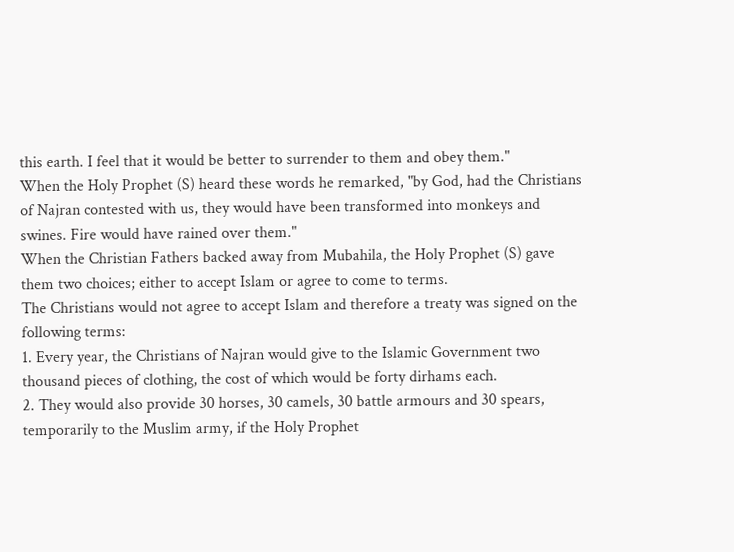this earth. I feel that it would be better to surrender to them and obey them."
When the Holy Prophet (S) heard these words he remarked, "by God, had the Christians of Najran contested with us, they would have been transformed into monkeys and swines. Fire would have rained over them."
When the Christian Fathers backed away from Mubahila, the Holy Prophet (S) gave them two choices; either to accept Islam or agree to come to terms.
The Christians would not agree to accept Islam and therefore a treaty was signed on the following terms:
1. Every year, the Christians of Najran would give to the Islamic Government two thousand pieces of clothing, the cost of which would be forty dirhams each.
2. They would also provide 30 horses, 30 camels, 30 battle armours and 30 spears, temporarily to the Muslim army, if the Holy Prophet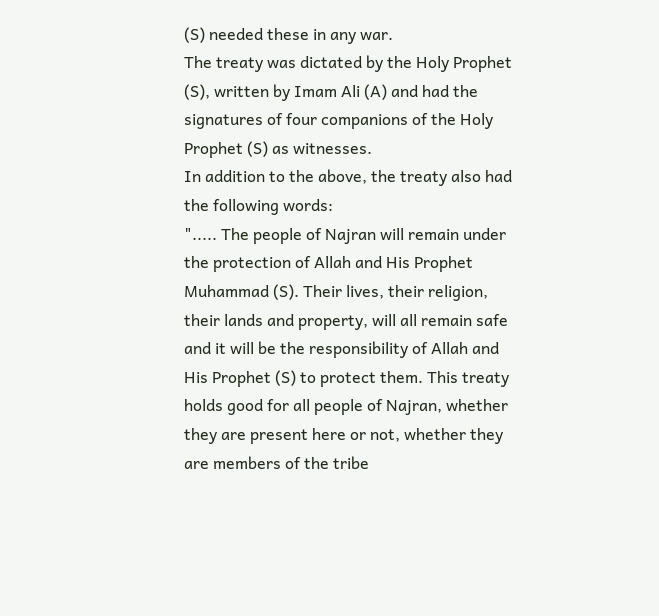(S) needed these in any war.
The treaty was dictated by the Holy Prophet (S), written by Imam Ali (A) and had the signatures of four companions of the Holy Prophet (S) as witnesses.
In addition to the above, the treaty also had the following words:
"..... The people of Najran will remain under the protection of Allah and His Prophet Muhammad (S). Their lives, their religion, their lands and property, will all remain safe and it will be the responsibility of Allah and His Prophet (S) to protect them. This treaty holds good for all people of Najran, whether they are present here or not, whether they are members of the tribe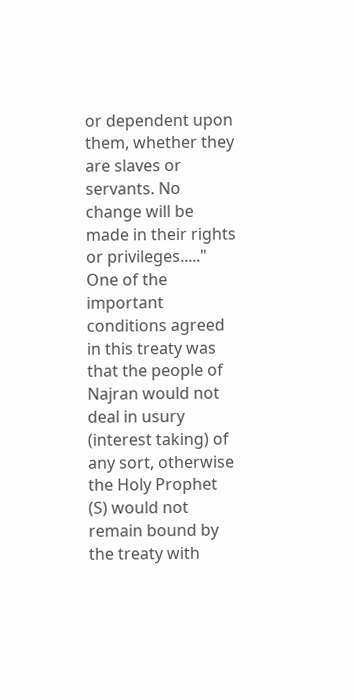or dependent upon them, whether they are slaves or servants. No change will be made in their rights or privileges....."
One of the important conditions agreed in this treaty was that the people of Najran would not deal in usury (interest taking) of any sort, otherwise the Holy Prophet (S) would not remain bound by the treaty with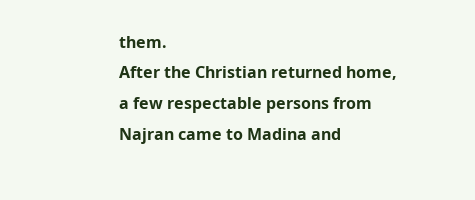them.
After the Christian returned home, a few respectable persons from Najran came to Madina and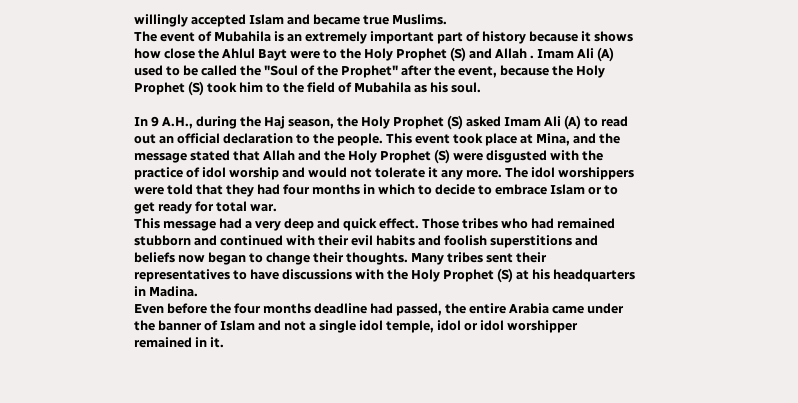willingly accepted Islam and became true Muslims.
The event of Mubahila is an extremely important part of history because it shows how close the Ahlul Bayt were to the Holy Prophet (S) and Allah . Imam Ali (A) used to be called the "Soul of the Prophet" after the event, because the Holy Prophet (S) took him to the field of Mubahila as his soul.

In 9 A.H., during the Haj season, the Holy Prophet (S) asked Imam Ali (A) to read out an official declaration to the people. This event took place at Mina, and the message stated that Allah and the Holy Prophet (S) were disgusted with the practice of idol worship and would not tolerate it any more. The idol worshippers were told that they had four months in which to decide to embrace Islam or to get ready for total war.
This message had a very deep and quick effect. Those tribes who had remained stubborn and continued with their evil habits and foolish superstitions and beliefs now began to change their thoughts. Many tribes sent their representatives to have discussions with the Holy Prophet (S) at his headquarters in Madina.
Even before the four months deadline had passed, the entire Arabia came under the banner of Islam and not a single idol temple, idol or idol worshipper remained in it.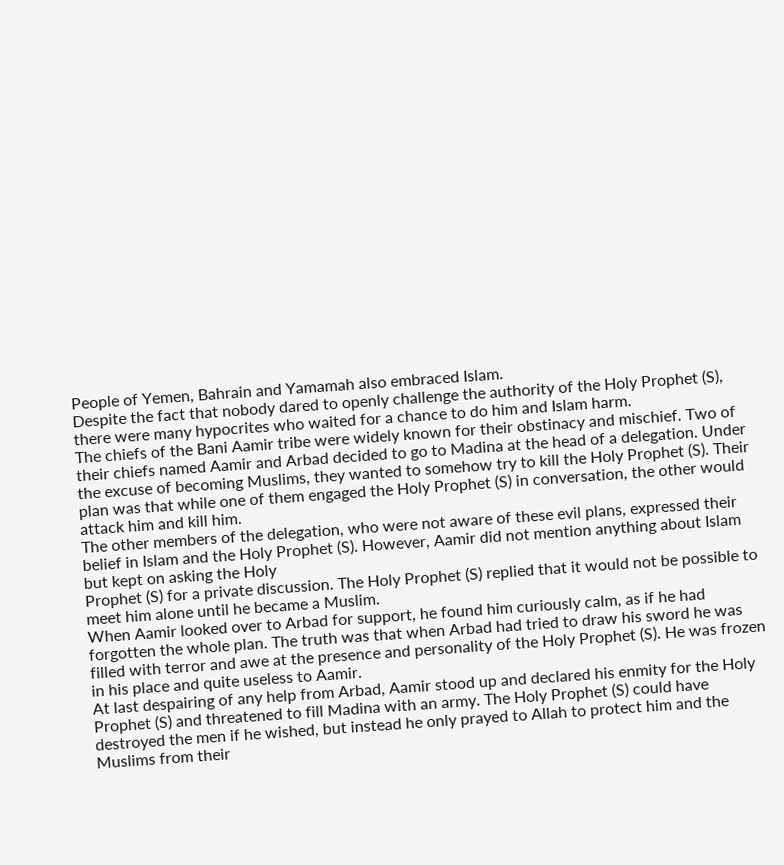People of Yemen, Bahrain and Yamamah also embraced Islam.
Despite the fact that nobody dared to openly challenge the authority of the Holy Prophet (S), there were many hypocrites who waited for a chance to do him and Islam harm.
The chiefs of the Bani Aamir tribe were widely known for their obstinacy and mischief. Two of their chiefs named Aamir and Arbad decided to go to Madina at the head of a delegation. Under the excuse of becoming Muslims, they wanted to somehow try to kill the Holy Prophet (S). Their plan was that while one of them engaged the Holy Prophet (S) in conversation, the other would attack him and kill him.
The other members of the delegation, who were not aware of these evil plans, expressed their belief in Islam and the Holy Prophet (S). However, Aamir did not mention anything about Islam but kept on asking the Holy
Prophet (S) for a private discussion. The Holy Prophet (S) replied that it would not be possible to meet him alone until he became a Muslim.
When Aamir looked over to Arbad for support, he found him curiously calm, as if he had forgotten the whole plan. The truth was that when Arbad had tried to draw his sword he was filled with terror and awe at the presence and personality of the Holy Prophet (S). He was frozen in his place and quite useless to Aamir.
At last despairing of any help from Arbad, Aamir stood up and declared his enmity for the Holy Prophet (S) and threatened to fill Madina with an army. The Holy Prophet (S) could have destroyed the men if he wished, but instead he only prayed to Allah to protect him and the Muslims from their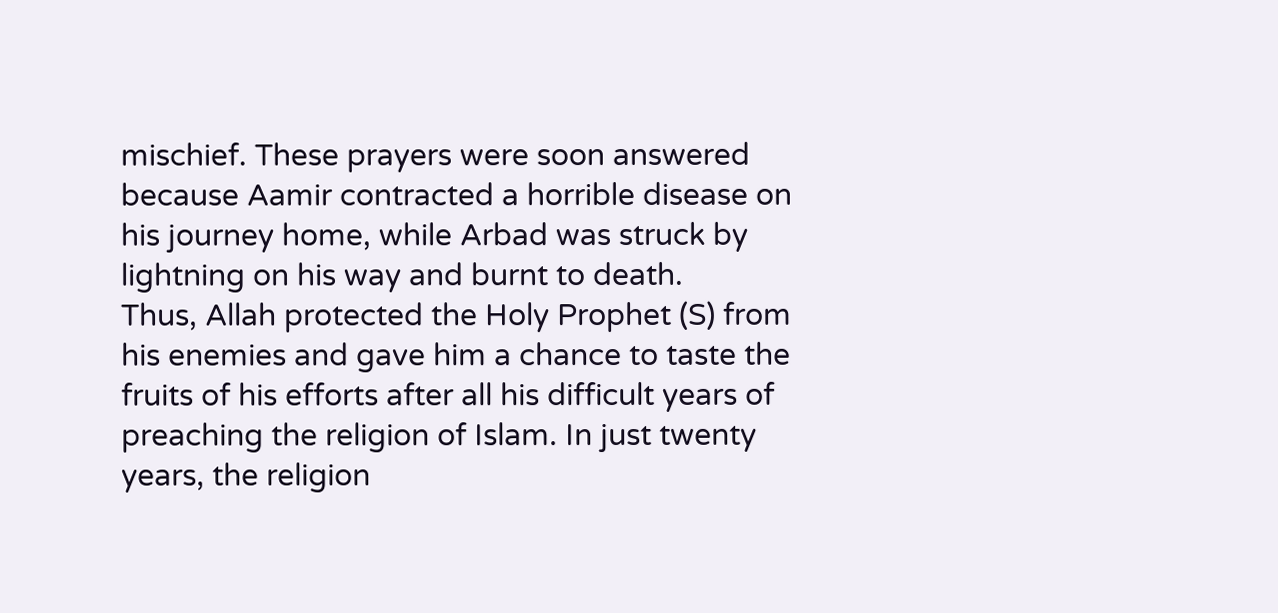mischief. These prayers were soon answered because Aamir contracted a horrible disease on his journey home, while Arbad was struck by lightning on his way and burnt to death.
Thus, Allah protected the Holy Prophet (S) from his enemies and gave him a chance to taste the fruits of his efforts after all his difficult years of preaching the religion of Islam. In just twenty years, the religion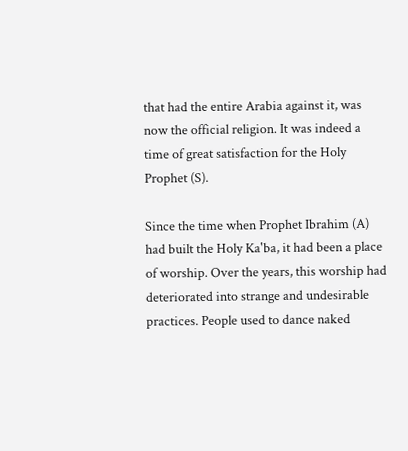that had the entire Arabia against it, was now the official religion. It was indeed a time of great satisfaction for the Holy Prophet (S).

Since the time when Prophet Ibrahim (A) had built the Holy Ka'ba, it had been a place of worship. Over the years, this worship had deteriorated into strange and undesirable practices. People used to dance naked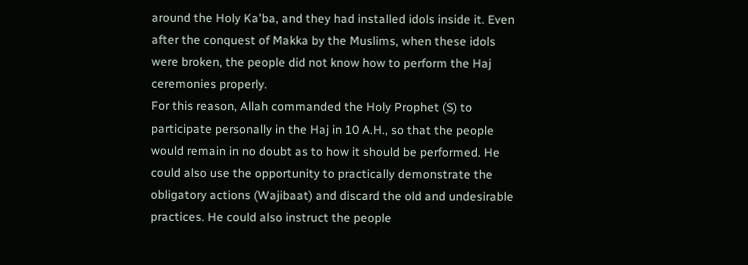around the Holy Ka'ba, and they had installed idols inside it. Even after the conquest of Makka by the Muslims, when these idols were broken, the people did not know how to perform the Haj ceremonies properly.
For this reason, Allah commanded the Holy Prophet (S) to participate personally in the Haj in 10 A.H., so that the people would remain in no doubt as to how it should be performed. He could also use the opportunity to practically demonstrate the obligatory actions (Wajibaat) and discard the old and undesirable practices. He could also instruct the people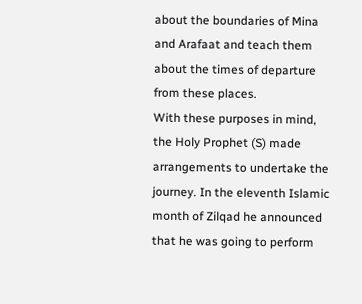about the boundaries of Mina and Arafaat and teach them about the times of departure from these places.
With these purposes in mind, the Holy Prophet (S) made arrangements to undertake the journey. In the eleventh Islamic month of Zilqad he announced that he was going to perform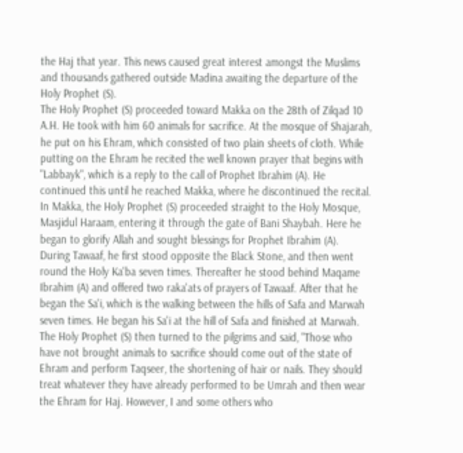the Haj that year. This news caused great interest amongst the Muslims and thousands gathered outside Madina awaiting the departure of the Holy Prophet (S).
The Holy Prophet (S) proceeded toward Makka on the 28th of Zilqad 10 A.H. He took with him 60 animals for sacrifice. At the mosque of Shajarah, he put on his Ehram, which consisted of two plain sheets of cloth. While putting on the Ehram he recited the well known prayer that begins with "Labbayk", which is a reply to the call of Prophet Ibrahim (A). He continued this until he reached Makka, where he discontinued the recital. In Makka, the Holy Prophet (S) proceeded straight to the Holy Mosque, Masjidul Haraam, entering it through the gate of Bani Shaybah. Here he began to glorify Allah and sought blessings for Prophet Ibrahim (A).
During Tawaaf, he first stood opposite the Black Stone, and then went round the Holy Ka'ba seven times. Thereafter he stood behind Maqame Ibrahim (A) and offered two raka'ats of prayers of Tawaaf. After that he began the Sa'i, which is the walking between the hills of Safa and Marwah seven times. He began his Sa'i at the hill of Safa and finished at Marwah.
The Holy Prophet (S) then turned to the pilgrims and said, "Those who have not brought animals to sacrifice should come out of the state of Ehram and perform Taqseer, the shortening of hair or nails. They should treat whatever they have already performed to be Umrah and then wear the Ehram for Haj. However, I and some others who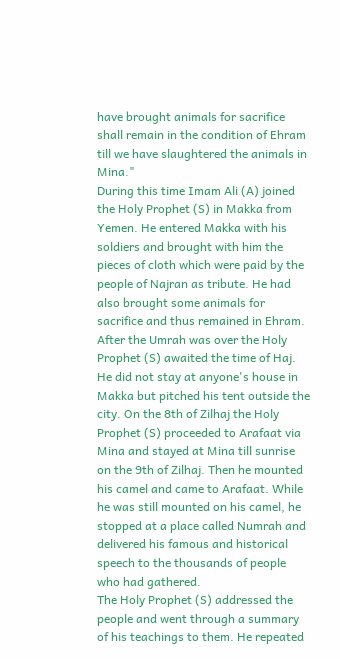have brought animals for sacrifice shall remain in the condition of Ehram till we have slaughtered the animals in Mina."
During this time Imam Ali (A) joined the Holy Prophet (S) in Makka from Yemen. He entered Makka with his soldiers and brought with him the pieces of cloth which were paid by the people of Najran as tribute. He had also brought some animals for sacrifice and thus remained in Ehram.
After the Umrah was over the Holy Prophet (S) awaited the time of Haj. He did not stay at anyone's house in Makka but pitched his tent outside the city. On the 8th of Zilhaj the Holy Prophet (S) proceeded to Arafaat via Mina and stayed at Mina till sunrise on the 9th of Zilhaj. Then he mounted his camel and came to Arafaat. While he was still mounted on his camel, he stopped at a place called Numrah and delivered his famous and historical speech to the thousands of people who had gathered.
The Holy Prophet (S) addressed the people and went through a summary of his teachings to them. He repeated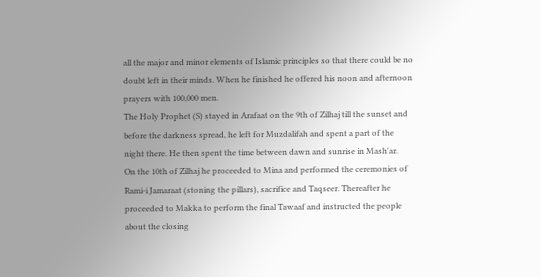all the major and minor elements of Islamic principles so that there could be no doubt left in their minds. When he finished he offered his noon and afternoon prayers with 100,000 men.
The Holy Prophet (S) stayed in Arafaat on the 9th of Zilhaj till the sunset and before the darkness spread, he left for Muzdalifah and spent a part of the night there. He then spent the time between dawn and sunrise in Mash'ar.
On the 10th of Zilhaj he proceeded to Mina and performed the ceremonies of Rami-i Jamaraat (stoning the pillars), sacrifice and Taqseer. Thereafter he proceeded to Makka to perform the final Tawaaf and instructed the people about the closing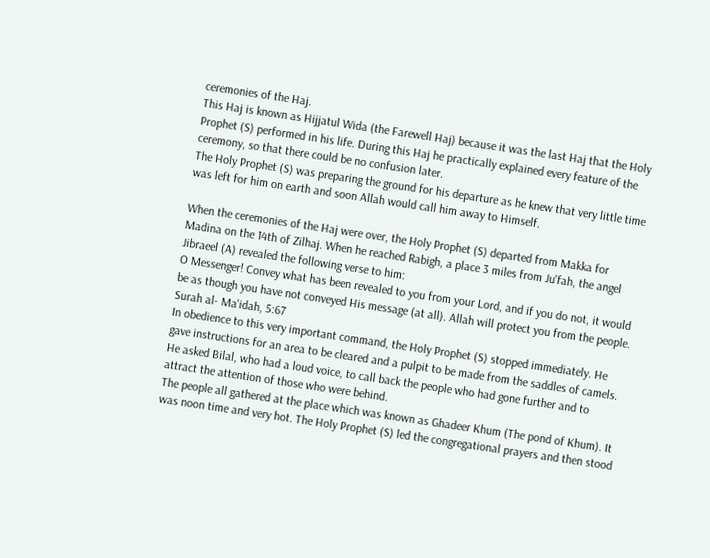ceremonies of the Haj.
This Haj is known as Hijjatul Wida (the Farewell Haj) because it was the last Haj that the Holy Prophet (S) performed in his life. During this Haj he practically explained every feature of the ceremony, so that there could be no confusion later.
The Holy Prophet (S) was preparing the ground for his departure as he knew that very little time was left for him on earth and soon Allah would call him away to Himself.

When the ceremonies of the Haj were over, the Holy Prophet (S) departed from Makka for Madina on the 14th of Zilhaj. When he reached Rabigh, a place 3 miles from Ju'fah, the angel Jibraeel (A) revealed the following verse to him:
O Messenger! Convey what has been revealed to you from your Lord, and if you do not, it would be as though you have not conveyed His message (at all). Allah will protect you from the people.
Surah al- Ma'idah, 5:67
In obedience to this very important command, the Holy Prophet (S) stopped immediately. He gave instructions for an area to be cleared and a pulpit to be made from the saddles of camels. He asked Bilal, who had a loud voice, to call back the people who had gone further and to attract the attention of those who were behind.
The people all gathered at the place which was known as Ghadeer Khum (The pond of Khum). It was noon time and very hot. The Holy Prophet (S) led the congregational prayers and then stood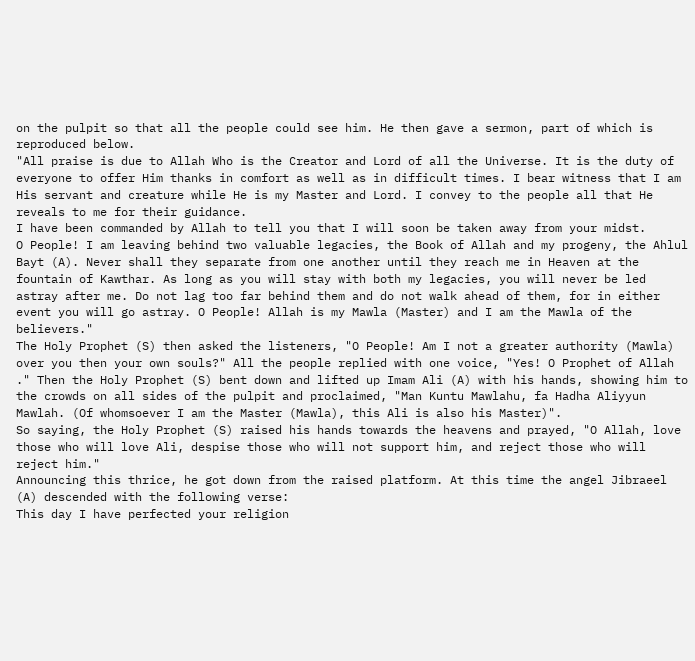on the pulpit so that all the people could see him. He then gave a sermon, part of which is reproduced below.
"All praise is due to Allah Who is the Creator and Lord of all the Universe. It is the duty of everyone to offer Him thanks in comfort as well as in difficult times. I bear witness that I am His servant and creature while He is my Master and Lord. I convey to the people all that He reveals to me for their guidance.
I have been commanded by Allah to tell you that I will soon be taken away from your midst.
O People! I am leaving behind two valuable legacies, the Book of Allah and my progeny, the Ahlul Bayt (A). Never shall they separate from one another until they reach me in Heaven at the fountain of Kawthar. As long as you will stay with both my legacies, you will never be led astray after me. Do not lag too far behind them and do not walk ahead of them, for in either event you will go astray. O People! Allah is my Mawla (Master) and I am the Mawla of the believers."
The Holy Prophet (S) then asked the listeners, "O People! Am I not a greater authority (Mawla) over you then your own souls?" All the people replied with one voice, "Yes! O Prophet of Allah ." Then the Holy Prophet (S) bent down and lifted up Imam Ali (A) with his hands, showing him to the crowds on all sides of the pulpit and proclaimed, "Man Kuntu Mawlahu, fa Hadha Aliyyun Mawlah. (Of whomsoever I am the Master (Mawla), this Ali is also his Master)".
So saying, the Holy Prophet (S) raised his hands towards the heavens and prayed, "O Allah, love those who will love Ali, despise those who will not support him, and reject those who will reject him."
Announcing this thrice, he got down from the raised platform. At this time the angel Jibraeel (A) descended with the following verse:
This day I have perfected your religion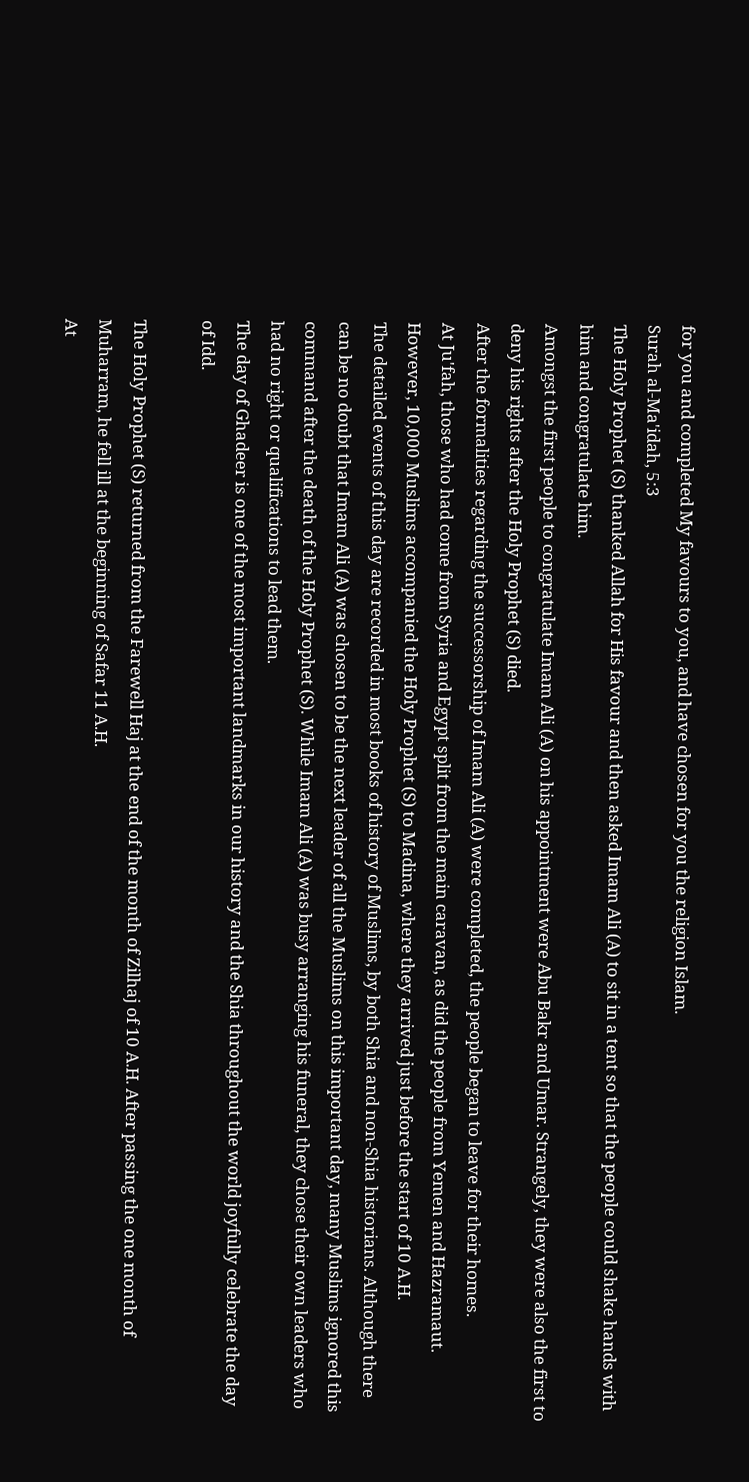for you and completed My favours to you, and have chosen for you the religion Islam.
Surah al-Ma'idah, 5:3
The Holy Prophet (S) thanked Allah for His favour and then asked Imam Ali (A) to sit in a tent so that the people could shake hands with him and congratulate him.
Amongst the first people to congratulate Imam Ali (A) on his appointment were Abu Bakr and Umar. Strangely, they were also the first to deny his rights after the Holy Prophet (S) died.
After the formalities regarding the successorship of Imam Ali (A) were completed, the people began to leave for their homes.
At Ju'fah, those who had come from Syria and Egypt split from the main caravan, as did the people from Yemen and Hazramaut. However, 10,000 Muslims accompanied the Holy Prophet (S) to Madina, where they arrived just before the start of 10 A.H.
The detailed events of this day are recorded in most books of history of Muslims, by both Shia and non-Shia historians. Although there can be no doubt that Imam Ali (A) was chosen to be the next leader of all the Muslims on this important day, many Muslims ignored this command after the death of the Holy Prophet (S). While Imam Ali (A) was busy arranging his funeral, they chose their own leaders who had no right or qualifications to lead them.
The day of Ghadeer is one of the most important landmarks in our history and the Shia throughout the world joyfully celebrate the day of Idd.

The Holy Prophet (S) returned from the Farewell Haj at the end of the month of Zilhaj of 10 A.H. After passing the one month of Muharram, he fell ill at the beginning of Safar 11 A.H.
At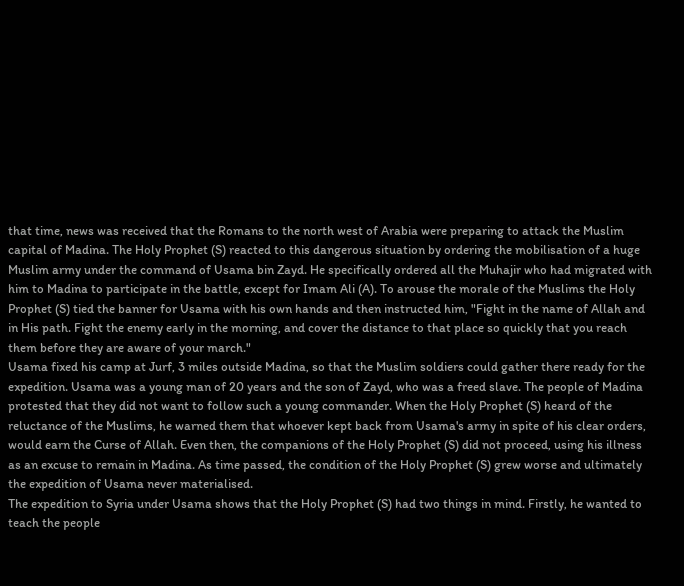that time, news was received that the Romans to the north west of Arabia were preparing to attack the Muslim capital of Madina. The Holy Prophet (S) reacted to this dangerous situation by ordering the mobilisation of a huge Muslim army under the command of Usama bin Zayd. He specifically ordered all the Muhajir who had migrated with him to Madina to participate in the battle, except for Imam Ali (A). To arouse the morale of the Muslims the Holy Prophet (S) tied the banner for Usama with his own hands and then instructed him, "Fight in the name of Allah and in His path. Fight the enemy early in the morning, and cover the distance to that place so quickly that you reach them before they are aware of your march."
Usama fixed his camp at Jurf, 3 miles outside Madina, so that the Muslim soldiers could gather there ready for the expedition. Usama was a young man of 20 years and the son of Zayd, who was a freed slave. The people of Madina protested that they did not want to follow such a young commander. When the Holy Prophet (S) heard of the reluctance of the Muslims, he warned them that whoever kept back from Usama's army in spite of his clear orders, would earn the Curse of Allah. Even then, the companions of the Holy Prophet (S) did not proceed, using his illness as an excuse to remain in Madina. As time passed, the condition of the Holy Prophet (S) grew worse and ultimately the expedition of Usama never materialised.
The expedition to Syria under Usama shows that the Holy Prophet (S) had two things in mind. Firstly, he wanted to teach the people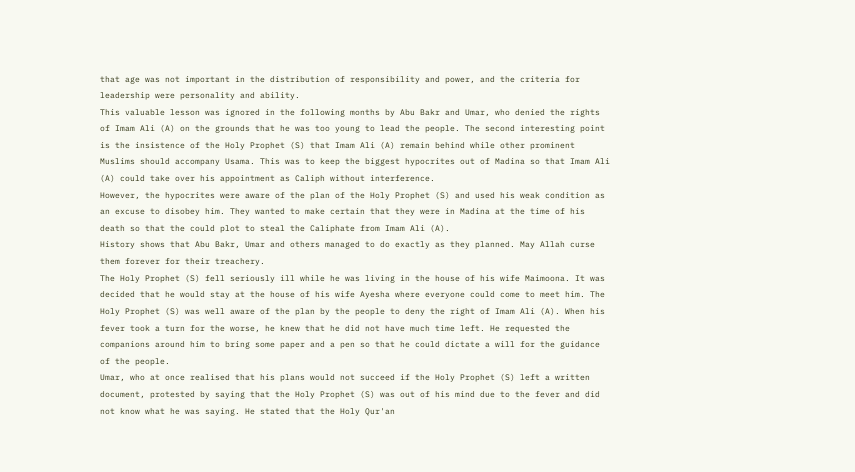that age was not important in the distribution of responsibility and power, and the criteria for leadership were personality and ability.
This valuable lesson was ignored in the following months by Abu Bakr and Umar, who denied the rights of Imam Ali (A) on the grounds that he was too young to lead the people. The second interesting point is the insistence of the Holy Prophet (S) that Imam Ali (A) remain behind while other prominent Muslims should accompany Usama. This was to keep the biggest hypocrites out of Madina so that Imam Ali (A) could take over his appointment as Caliph without interference.
However, the hypocrites were aware of the plan of the Holy Prophet (S) and used his weak condition as an excuse to disobey him. They wanted to make certain that they were in Madina at the time of his death so that the could plot to steal the Caliphate from Imam Ali (A).
History shows that Abu Bakr, Umar and others managed to do exactly as they planned. May Allah curse them forever for their treachery.
The Holy Prophet (S) fell seriously ill while he was living in the house of his wife Maimoona. It was decided that he would stay at the house of his wife Ayesha where everyone could come to meet him. The Holy Prophet (S) was well aware of the plan by the people to deny the right of Imam Ali (A). When his fever took a turn for the worse, he knew that he did not have much time left. He requested the companions around him to bring some paper and a pen so that he could dictate a will for the guidance of the people.
Umar, who at once realised that his plans would not succeed if the Holy Prophet (S) left a written document, protested by saying that the Holy Prophet (S) was out of his mind due to the fever and did not know what he was saying. He stated that the Holy Qur'an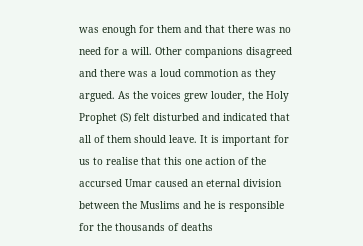was enough for them and that there was no need for a will. Other companions disagreed and there was a loud commotion as they argued. As the voices grew louder, the Holy Prophet (S) felt disturbed and indicated that all of them should leave. It is important for us to realise that this one action of the accursed Umar caused an eternal division between the Muslims and he is responsible for the thousands of deaths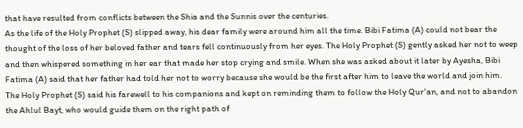that have resulted from conflicts between the Shia and the Sunnis over the centuries.
As the life of the Holy Prophet (S) slipped away, his dear family were around him all the time. Bibi Fatima (A) could not bear the thought of the loss of her beloved father and tears fell continuously from her eyes. The Holy Prophet (S) gently asked her not to weep and then whispered something in her ear that made her stop crying and smile. When she was asked about it later by Ayesha, Bibi Fatima (A) said that her father had told her not to worry because she would be the first after him to leave the world and join him.
The Holy Prophet (S) said his farewell to his companions and kept on reminding them to follow the Holy Qur'an, and not to abandon the Ahlul Bayt, who would guide them on the right path of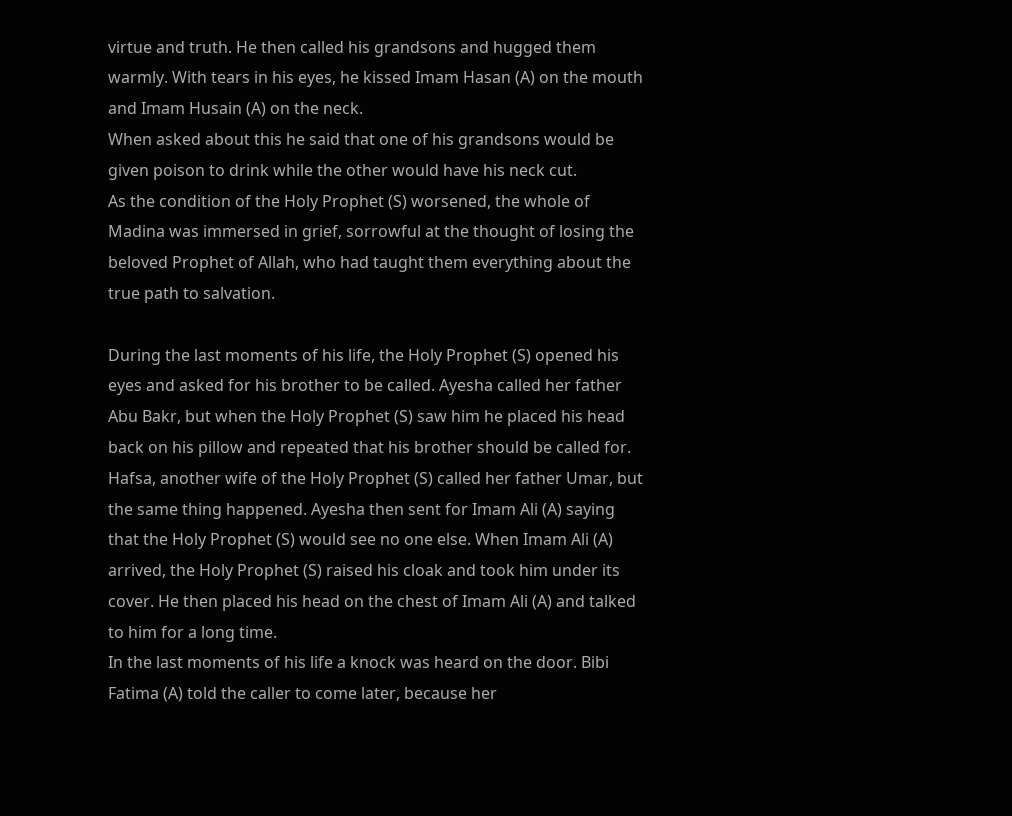virtue and truth. He then called his grandsons and hugged them warmly. With tears in his eyes, he kissed Imam Hasan (A) on the mouth and Imam Husain (A) on the neck.
When asked about this he said that one of his grandsons would be given poison to drink while the other would have his neck cut.
As the condition of the Holy Prophet (S) worsened, the whole of Madina was immersed in grief, sorrowful at the thought of losing the beloved Prophet of Allah, who had taught them everything about the true path to salvation.

During the last moments of his life, the Holy Prophet (S) opened his eyes and asked for his brother to be called. Ayesha called her father Abu Bakr, but when the Holy Prophet (S) saw him he placed his head back on his pillow and repeated that his brother should be called for. Hafsa, another wife of the Holy Prophet (S) called her father Umar, but the same thing happened. Ayesha then sent for Imam Ali (A) saying that the Holy Prophet (S) would see no one else. When Imam Ali (A) arrived, the Holy Prophet (S) raised his cloak and took him under its cover. He then placed his head on the chest of Imam Ali (A) and talked to him for a long time.
In the last moments of his life a knock was heard on the door. Bibi Fatima (A) told the caller to come later, because her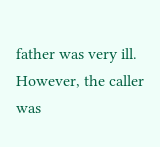father was very ill. However, the caller was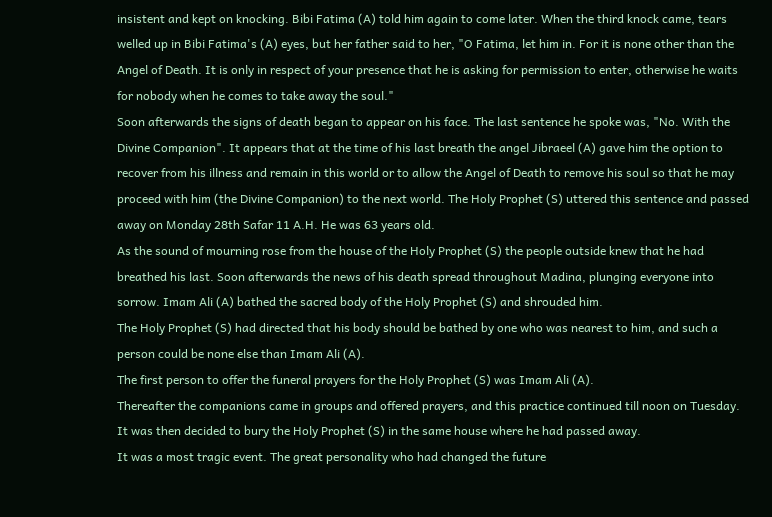insistent and kept on knocking. Bibi Fatima (A) told him again to come later. When the third knock came, tears welled up in Bibi Fatima's (A) eyes, but her father said to her, "O Fatima, let him in. For it is none other than the Angel of Death. It is only in respect of your presence that he is asking for permission to enter, otherwise he waits for nobody when he comes to take away the soul."
Soon afterwards the signs of death began to appear on his face. The last sentence he spoke was, "No. With the Divine Companion". It appears that at the time of his last breath the angel Jibraeel (A) gave him the option to recover from his illness and remain in this world or to allow the Angel of Death to remove his soul so that he may proceed with him (the Divine Companion) to the next world. The Holy Prophet (S) uttered this sentence and passed away on Monday 28th Safar 11 A.H. He was 63 years old.
As the sound of mourning rose from the house of the Holy Prophet (S) the people outside knew that he had breathed his last. Soon afterwards the news of his death spread throughout Madina, plunging everyone into sorrow. Imam Ali (A) bathed the sacred body of the Holy Prophet (S) and shrouded him.
The Holy Prophet (S) had directed that his body should be bathed by one who was nearest to him, and such a person could be none else than Imam Ali (A).
The first person to offer the funeral prayers for the Holy Prophet (S) was Imam Ali (A).
Thereafter the companions came in groups and offered prayers, and this practice continued till noon on Tuesday. It was then decided to bury the Holy Prophet (S) in the same house where he had passed away.
It was a most tragic event. The great personality who had changed the future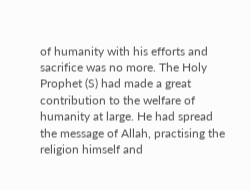of humanity with his efforts and sacrifice was no more. The Holy Prophet (S) had made a great contribution to the welfare of humanity at large. He had spread the message of Allah, practising the religion himself and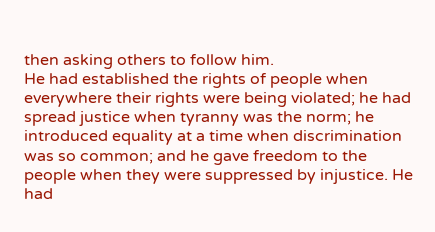then asking others to follow him.
He had established the rights of people when everywhere their rights were being violated; he had spread justice when tyranny was the norm; he introduced equality at a time when discrimination was so common; and he gave freedom to the people when they were suppressed by injustice. He had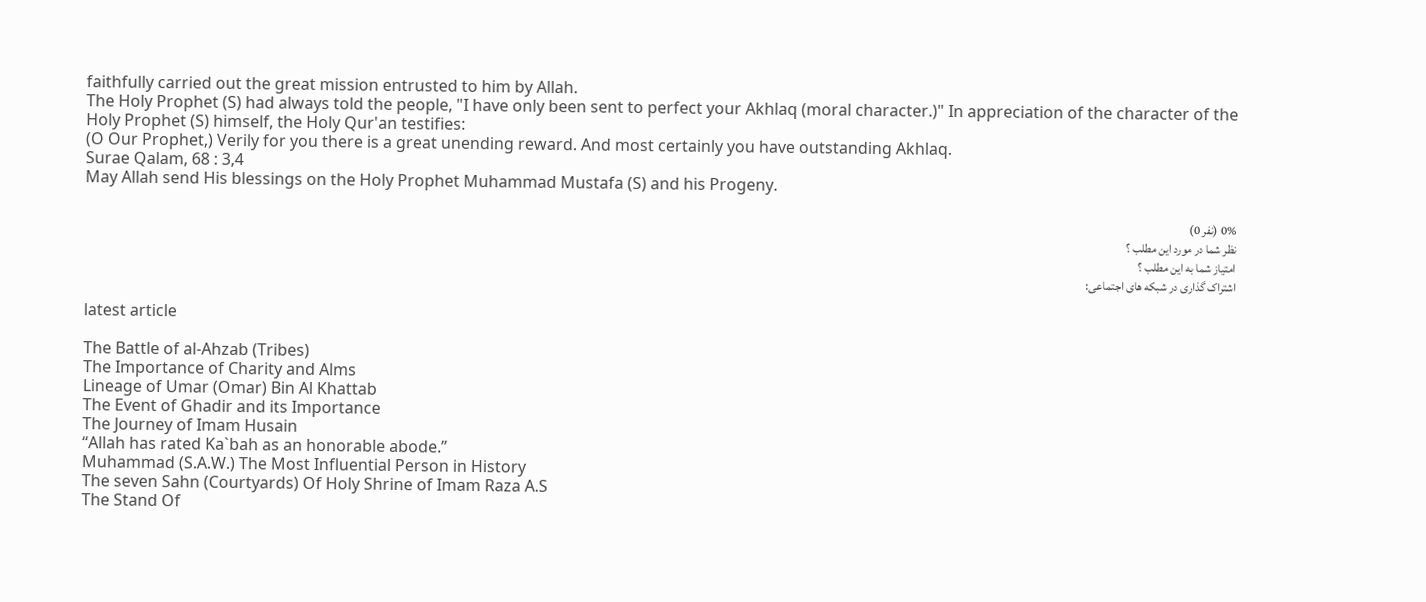faithfully carried out the great mission entrusted to him by Allah.
The Holy Prophet (S) had always told the people, "I have only been sent to perfect your Akhlaq (moral character.)" In appreciation of the character of the Holy Prophet (S) himself, the Holy Qur'an testifies:
(O Our Prophet,) Verily for you there is a great unending reward. And most certainly you have outstanding Akhlaq.
Surae Qalam, 68 : 3,4
May Allah send His blessings on the Holy Prophet Muhammad Mustafa (S) and his Progeny.

0% (نفر 0)
نظر شما در مورد این مطلب ؟
امتیاز شما به این مطلب ؟
اشتراک گذاری در شبکه های اجتماعی:

latest article

The Battle of al-Ahzab (Tribes)
The Importance of Charity and Alms
Lineage of Umar (Omar) Bin Al Khattab
The Event of Ghadir and its Importance
The Journey of Imam Husain
“Allah has rated Ka`bah as an honorable abode.”
Muhammad (S.A.W.) The Most Influential Person in History
The seven Sahn (Courtyards) Of Holy Shrine of Imam Raza A.S
The Stand Of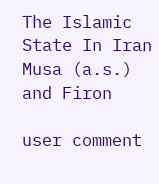The Islamic State In Iran
Musa (a.s.) and Firon

user comment